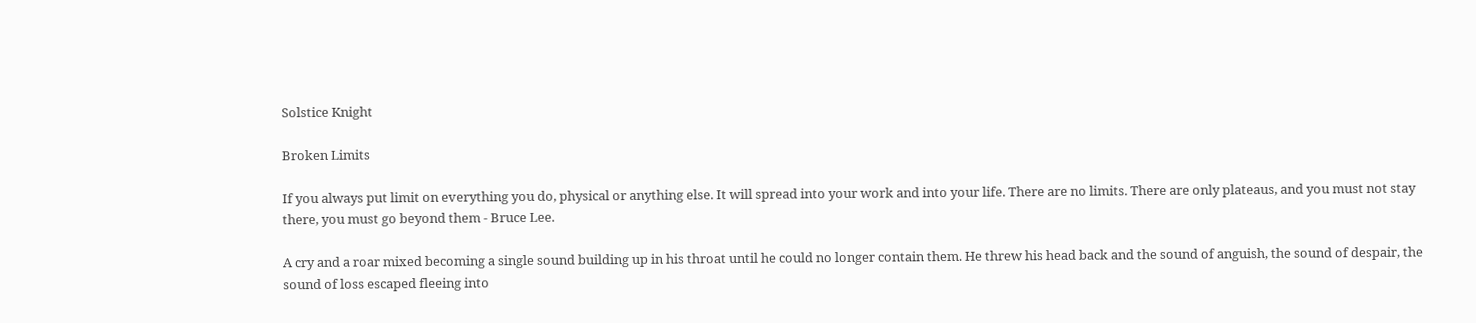Solstice Knight

Broken Limits

If you always put limit on everything you do, physical or anything else. It will spread into your work and into your life. There are no limits. There are only plateaus, and you must not stay there, you must go beyond them - Bruce Lee.

A cry and a roar mixed becoming a single sound building up in his throat until he could no longer contain them. He threw his head back and the sound of anguish, the sound of despair, the sound of loss escaped fleeing into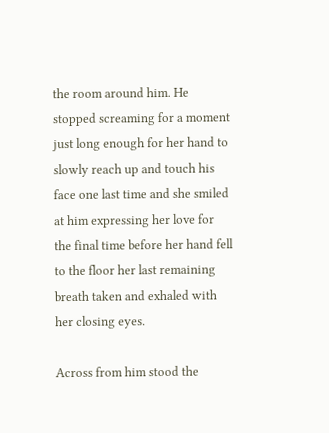the room around him. He stopped screaming for a moment just long enough for her hand to slowly reach up and touch his face one last time and she smiled at him expressing her love for the final time before her hand fell to the floor her last remaining breath taken and exhaled with her closing eyes.

Across from him stood the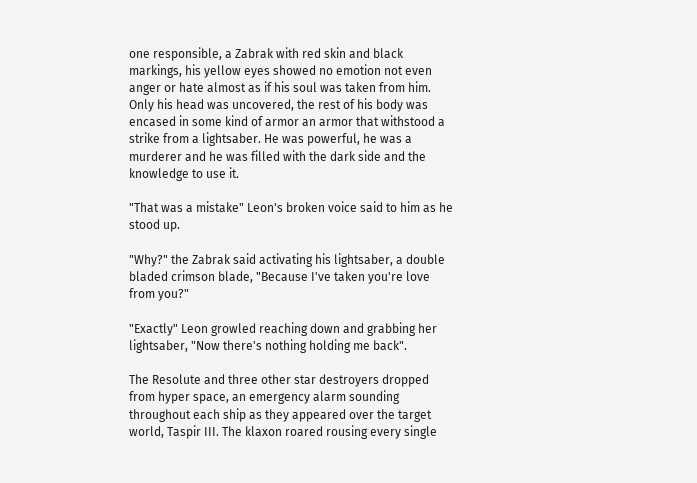one responsible, a Zabrak with red skin and black markings, his yellow eyes showed no emotion not even anger or hate almost as if his soul was taken from him. Only his head was uncovered, the rest of his body was encased in some kind of armor an armor that withstood a strike from a lightsaber. He was powerful, he was a murderer and he was filled with the dark side and the knowledge to use it.

"That was a mistake" Leon's broken voice said to him as he stood up.

"Why?" the Zabrak said activating his lightsaber, a double bladed crimson blade, "Because I've taken you're love from you?"

"Exactly" Leon growled reaching down and grabbing her lightsaber, "Now there's nothing holding me back".

The Resolute and three other star destroyers dropped from hyper space, an emergency alarm sounding throughout each ship as they appeared over the target world, Taspir III. The klaxon roared rousing every single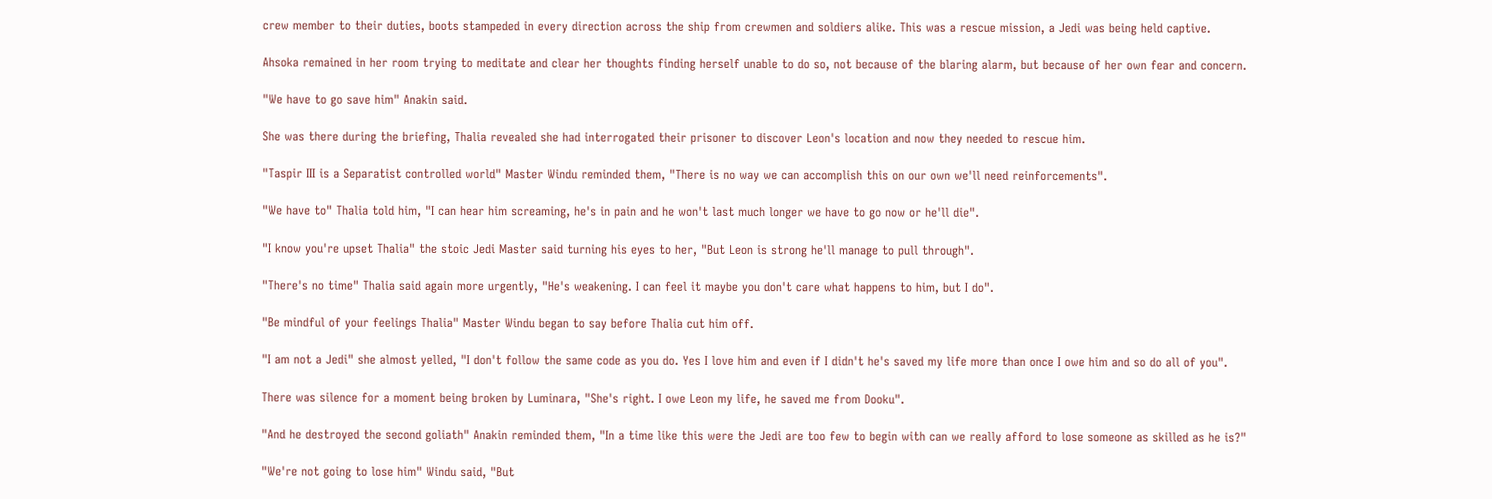crew member to their duties, boots stampeded in every direction across the ship from crewmen and soldiers alike. This was a rescue mission, a Jedi was being held captive.

Ahsoka remained in her room trying to meditate and clear her thoughts finding herself unable to do so, not because of the blaring alarm, but because of her own fear and concern.

"We have to go save him" Anakin said.

She was there during the briefing, Thalia revealed she had interrogated their prisoner to discover Leon's location and now they needed to rescue him.

"Taspir III is a Separatist controlled world" Master Windu reminded them, "There is no way we can accomplish this on our own we'll need reinforcements".

"We have to" Thalia told him, "I can hear him screaming, he's in pain and he won't last much longer we have to go now or he'll die".

"I know you're upset Thalia" the stoic Jedi Master said turning his eyes to her, "But Leon is strong he'll manage to pull through".

"There's no time" Thalia said again more urgently, "He's weakening. I can feel it maybe you don't care what happens to him, but I do".

"Be mindful of your feelings Thalia" Master Windu began to say before Thalia cut him off.

"I am not a Jedi" she almost yelled, "I don't follow the same code as you do. Yes I love him and even if I didn't he's saved my life more than once I owe him and so do all of you".

There was silence for a moment being broken by Luminara, "She's right. I owe Leon my life, he saved me from Dooku".

"And he destroyed the second goliath" Anakin reminded them, "In a time like this were the Jedi are too few to begin with can we really afford to lose someone as skilled as he is?"

"We're not going to lose him" Windu said, "But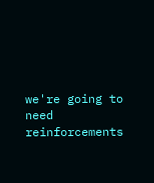we're going to need reinforcements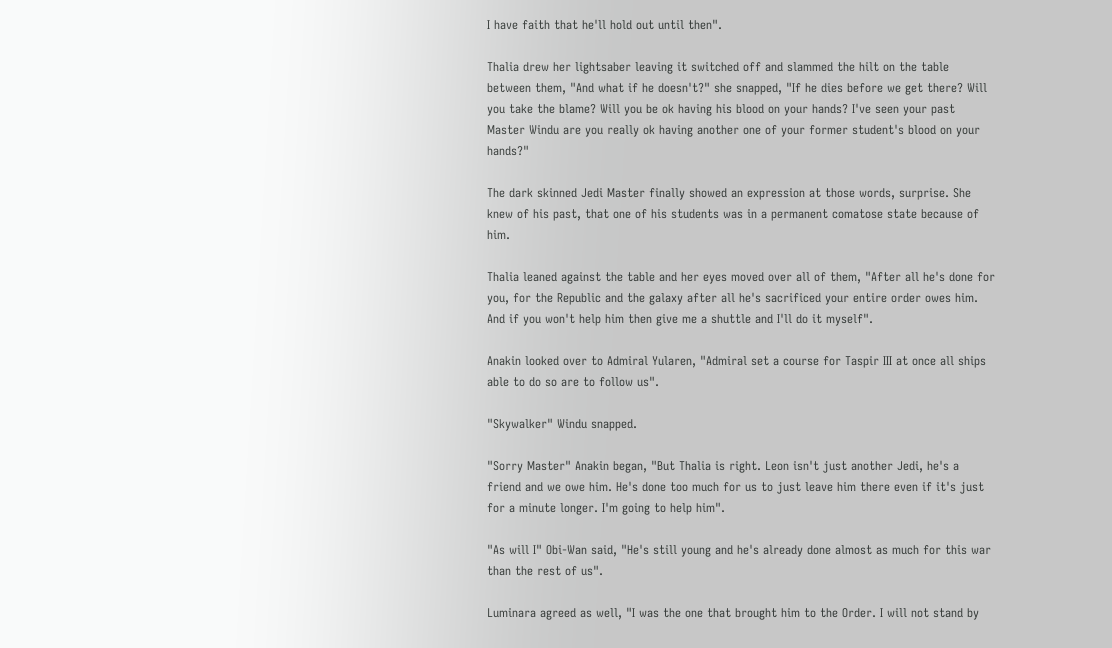I have faith that he'll hold out until then".

Thalia drew her lightsaber leaving it switched off and slammed the hilt on the table between them, "And what if he doesn't?" she snapped, "If he dies before we get there? Will you take the blame? Will you be ok having his blood on your hands? I've seen your past Master Windu are you really ok having another one of your former student's blood on your hands?"

The dark skinned Jedi Master finally showed an expression at those words, surprise. She knew of his past, that one of his students was in a permanent comatose state because of him.

Thalia leaned against the table and her eyes moved over all of them, "After all he's done for you, for the Republic and the galaxy after all he's sacrificed your entire order owes him. And if you won't help him then give me a shuttle and I'll do it myself".

Anakin looked over to Admiral Yularen, "Admiral set a course for Taspir III at once all ships able to do so are to follow us".

"Skywalker" Windu snapped.

"Sorry Master" Anakin began, "But Thalia is right. Leon isn't just another Jedi, he's a friend and we owe him. He's done too much for us to just leave him there even if it's just for a minute longer. I'm going to help him".

"As will I" Obi-Wan said, "He's still young and he's already done almost as much for this war than the rest of us".

Luminara agreed as well, "I was the one that brought him to the Order. I will not stand by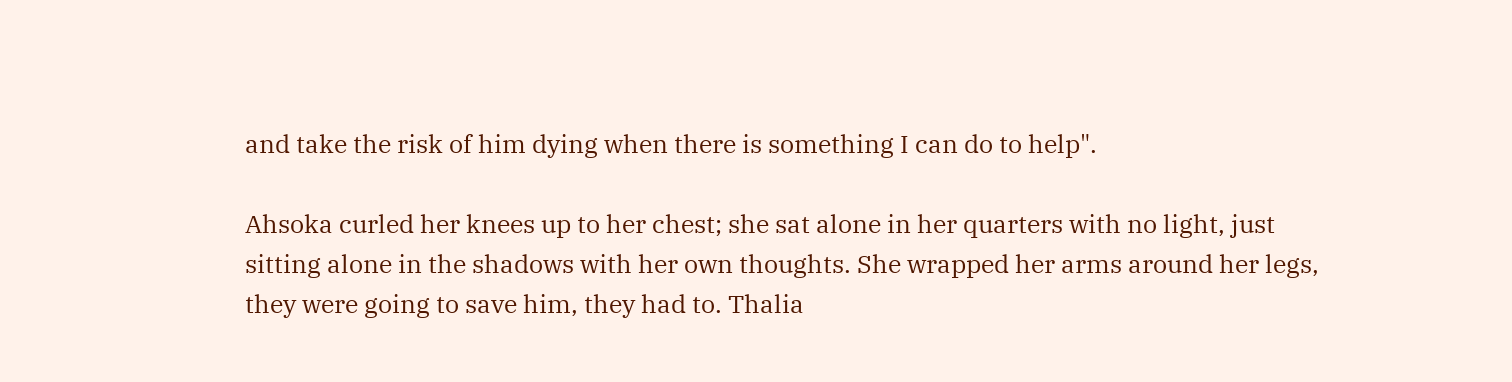and take the risk of him dying when there is something I can do to help".

Ahsoka curled her knees up to her chest; she sat alone in her quarters with no light, just sitting alone in the shadows with her own thoughts. She wrapped her arms around her legs, they were going to save him, they had to. Thalia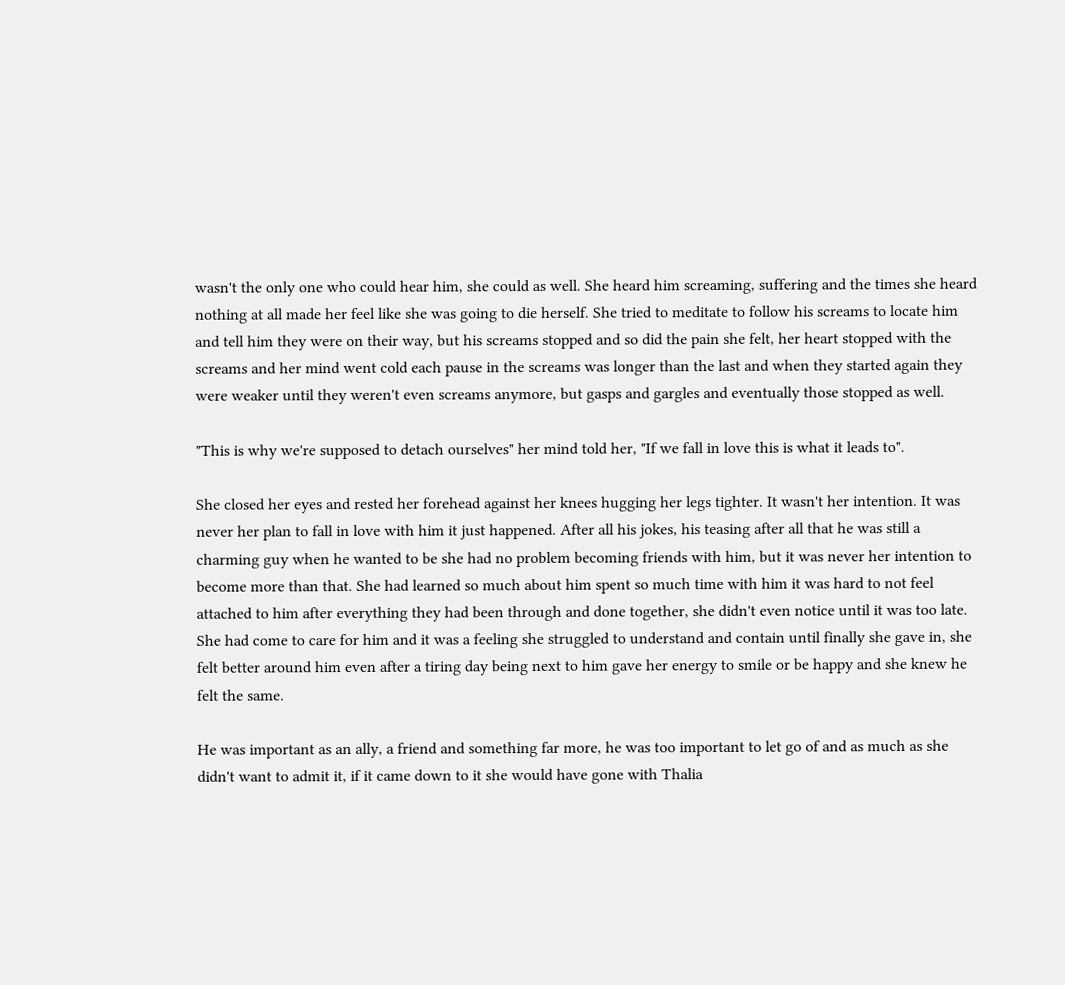wasn't the only one who could hear him, she could as well. She heard him screaming, suffering and the times she heard nothing at all made her feel like she was going to die herself. She tried to meditate to follow his screams to locate him and tell him they were on their way, but his screams stopped and so did the pain she felt, her heart stopped with the screams and her mind went cold each pause in the screams was longer than the last and when they started again they were weaker until they weren't even screams anymore, but gasps and gargles and eventually those stopped as well.

"This is why we're supposed to detach ourselves" her mind told her, "If we fall in love this is what it leads to".

She closed her eyes and rested her forehead against her knees hugging her legs tighter. It wasn't her intention. It was never her plan to fall in love with him it just happened. After all his jokes, his teasing after all that he was still a charming guy when he wanted to be she had no problem becoming friends with him, but it was never her intention to become more than that. She had learned so much about him spent so much time with him it was hard to not feel attached to him after everything they had been through and done together, she didn't even notice until it was too late. She had come to care for him and it was a feeling she struggled to understand and contain until finally she gave in, she felt better around him even after a tiring day being next to him gave her energy to smile or be happy and she knew he felt the same.

He was important as an ally, a friend and something far more, he was too important to let go of and as much as she didn't want to admit it, if it came down to it she would have gone with Thalia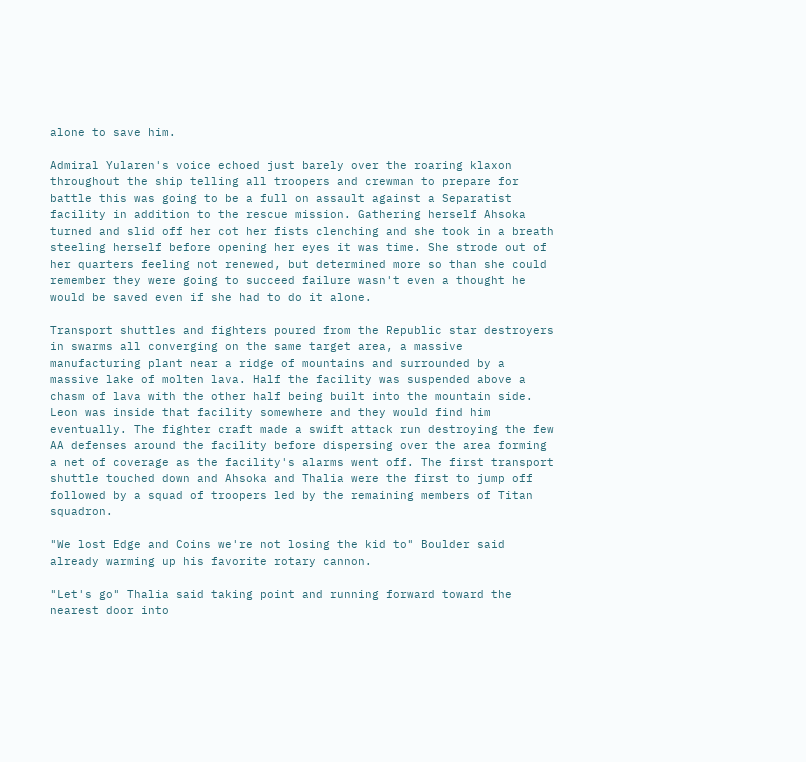alone to save him.

Admiral Yularen's voice echoed just barely over the roaring klaxon throughout the ship telling all troopers and crewman to prepare for battle this was going to be a full on assault against a Separatist facility in addition to the rescue mission. Gathering herself Ahsoka turned and slid off her cot her fists clenching and she took in a breath steeling herself before opening her eyes it was time. She strode out of her quarters feeling not renewed, but determined more so than she could remember they were going to succeed failure wasn't even a thought he would be saved even if she had to do it alone.

Transport shuttles and fighters poured from the Republic star destroyers in swarms all converging on the same target area, a massive manufacturing plant near a ridge of mountains and surrounded by a massive lake of molten lava. Half the facility was suspended above a chasm of lava with the other half being built into the mountain side. Leon was inside that facility somewhere and they would find him eventually. The fighter craft made a swift attack run destroying the few AA defenses around the facility before dispersing over the area forming a net of coverage as the facility's alarms went off. The first transport shuttle touched down and Ahsoka and Thalia were the first to jump off followed by a squad of troopers led by the remaining members of Titan squadron.

"We lost Edge and Coins we're not losing the kid to" Boulder said already warming up his favorite rotary cannon.

"Let's go" Thalia said taking point and running forward toward the nearest door into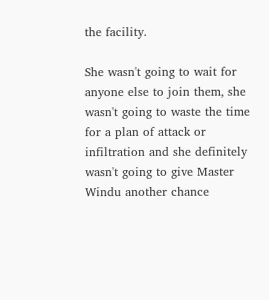the facility.

She wasn't going to wait for anyone else to join them, she wasn't going to waste the time for a plan of attack or infiltration and she definitely wasn't going to give Master Windu another chance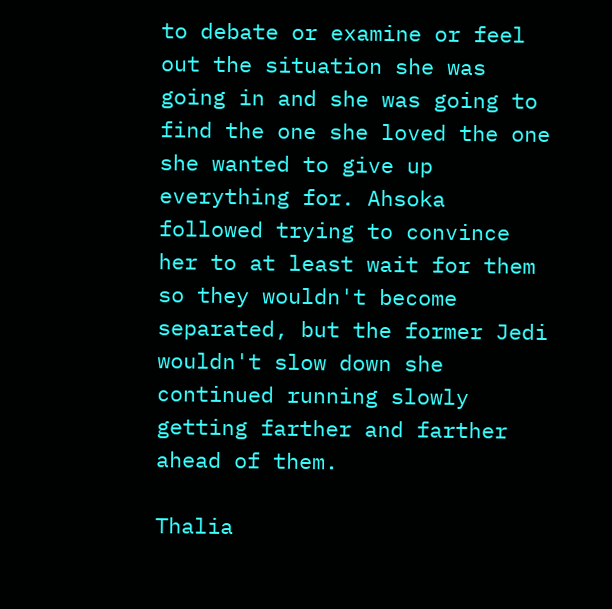to debate or examine or feel out the situation she was going in and she was going to find the one she loved the one she wanted to give up everything for. Ahsoka followed trying to convince her to at least wait for them so they wouldn't become separated, but the former Jedi wouldn't slow down she continued running slowly getting farther and farther ahead of them.

Thalia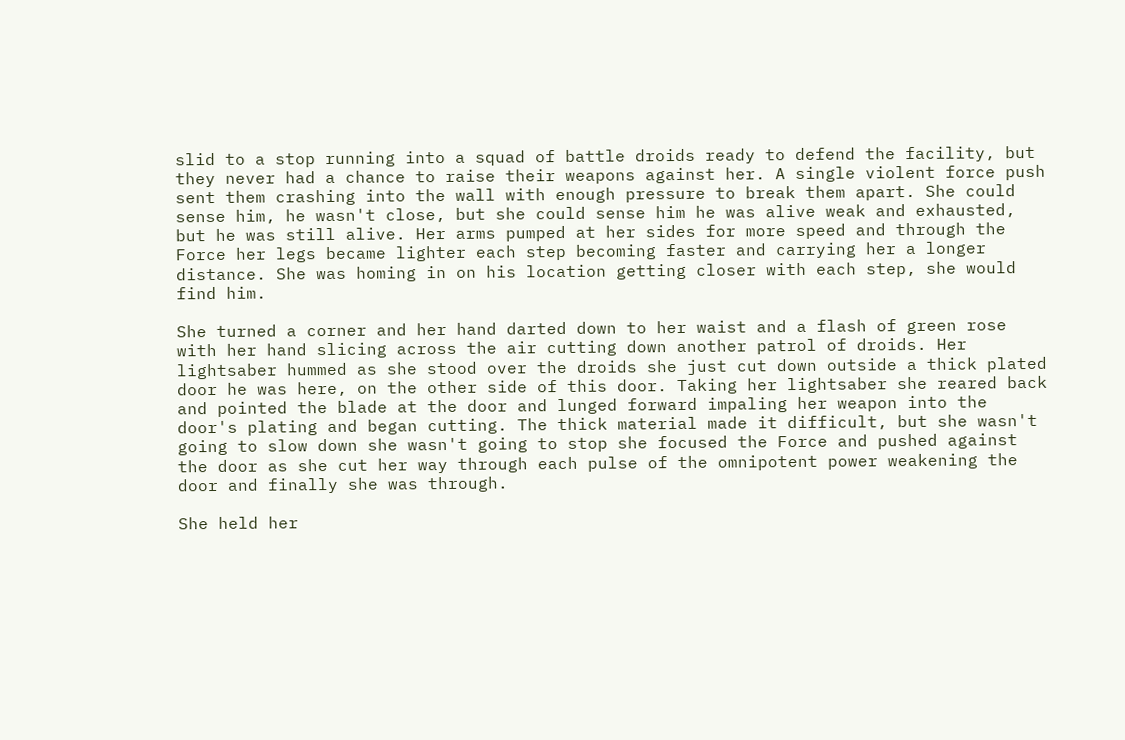slid to a stop running into a squad of battle droids ready to defend the facility, but they never had a chance to raise their weapons against her. A single violent force push sent them crashing into the wall with enough pressure to break them apart. She could sense him, he wasn't close, but she could sense him he was alive weak and exhausted, but he was still alive. Her arms pumped at her sides for more speed and through the Force her legs became lighter each step becoming faster and carrying her a longer distance. She was homing in on his location getting closer with each step, she would find him.

She turned a corner and her hand darted down to her waist and a flash of green rose with her hand slicing across the air cutting down another patrol of droids. Her lightsaber hummed as she stood over the droids she just cut down outside a thick plated door he was here, on the other side of this door. Taking her lightsaber she reared back and pointed the blade at the door and lunged forward impaling her weapon into the door's plating and began cutting. The thick material made it difficult, but she wasn't going to slow down she wasn't going to stop she focused the Force and pushed against the door as she cut her way through each pulse of the omnipotent power weakening the door and finally she was through.

She held her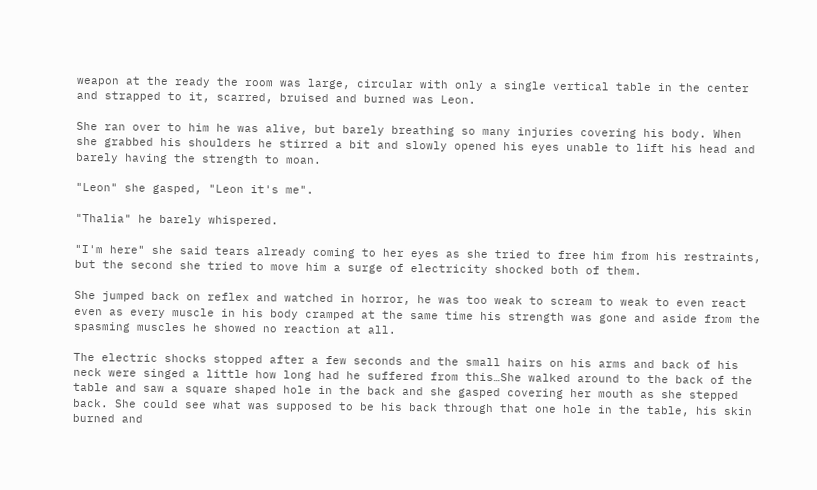weapon at the ready the room was large, circular with only a single vertical table in the center and strapped to it, scarred, bruised and burned was Leon.

She ran over to him he was alive, but barely breathing so many injuries covering his body. When she grabbed his shoulders he stirred a bit and slowly opened his eyes unable to lift his head and barely having the strength to moan.

"Leon" she gasped, "Leon it's me".

"Thalia" he barely whispered.

"I'm here" she said tears already coming to her eyes as she tried to free him from his restraints, but the second she tried to move him a surge of electricity shocked both of them.

She jumped back on reflex and watched in horror, he was too weak to scream to weak to even react even as every muscle in his body cramped at the same time his strength was gone and aside from the spasming muscles he showed no reaction at all.

The electric shocks stopped after a few seconds and the small hairs on his arms and back of his neck were singed a little how long had he suffered from this…She walked around to the back of the table and saw a square shaped hole in the back and she gasped covering her mouth as she stepped back. She could see what was supposed to be his back through that one hole in the table, his skin burned and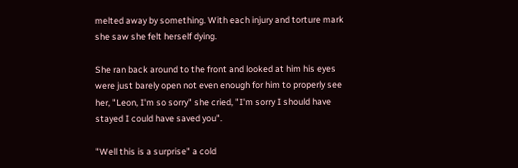melted away by something. With each injury and torture mark she saw she felt herself dying.

She ran back around to the front and looked at him his eyes were just barely open not even enough for him to properly see her, "Leon, I'm so sorry" she cried, "I'm sorry I should have stayed I could have saved you".

"Well this is a surprise" a cold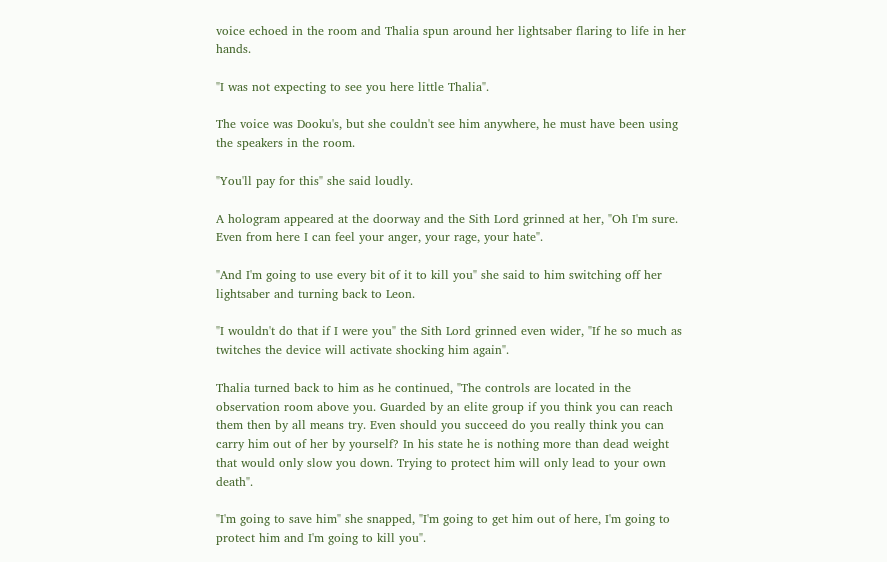voice echoed in the room and Thalia spun around her lightsaber flaring to life in her hands.

"I was not expecting to see you here little Thalia".

The voice was Dooku's, but she couldn't see him anywhere, he must have been using the speakers in the room.

"You'll pay for this" she said loudly.

A hologram appeared at the doorway and the Sith Lord grinned at her, "Oh I'm sure. Even from here I can feel your anger, your rage, your hate".

"And I'm going to use every bit of it to kill you" she said to him switching off her lightsaber and turning back to Leon.

"I wouldn't do that if I were you" the Sith Lord grinned even wider, "If he so much as twitches the device will activate shocking him again".

Thalia turned back to him as he continued, "The controls are located in the observation room above you. Guarded by an elite group if you think you can reach them then by all means try. Even should you succeed do you really think you can carry him out of her by yourself? In his state he is nothing more than dead weight that would only slow you down. Trying to protect him will only lead to your own death".

"I'm going to save him" she snapped, "I'm going to get him out of here, I'm going to protect him and I'm going to kill you".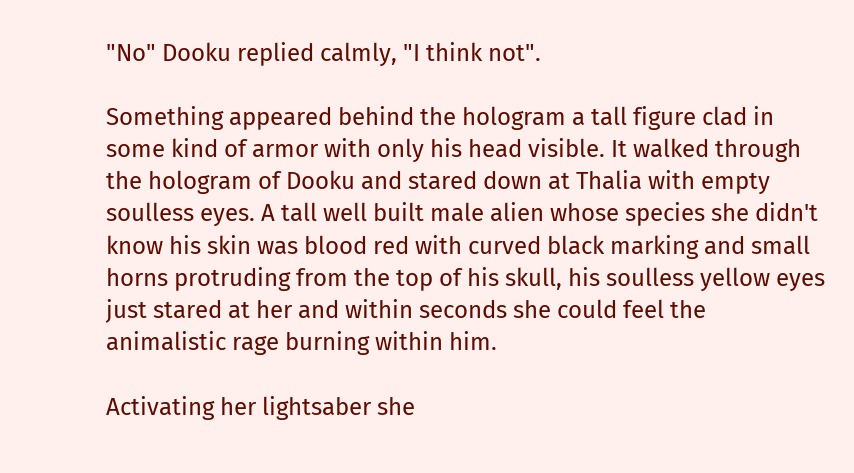"No" Dooku replied calmly, "I think not".

Something appeared behind the hologram a tall figure clad in some kind of armor with only his head visible. It walked through the hologram of Dooku and stared down at Thalia with empty soulless eyes. A tall well built male alien whose species she didn't know his skin was blood red with curved black marking and small horns protruding from the top of his skull, his soulless yellow eyes just stared at her and within seconds she could feel the animalistic rage burning within him.

Activating her lightsaber she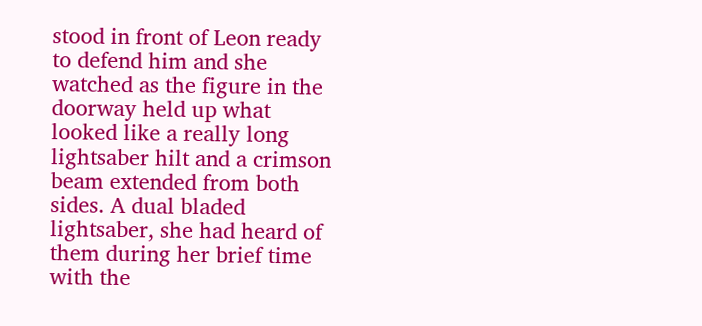stood in front of Leon ready to defend him and she watched as the figure in the doorway held up what looked like a really long lightsaber hilt and a crimson beam extended from both sides. A dual bladed lightsaber, she had heard of them during her brief time with the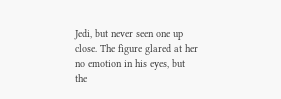Jedi, but never seen one up close. The figure glared at her no emotion in his eyes, but the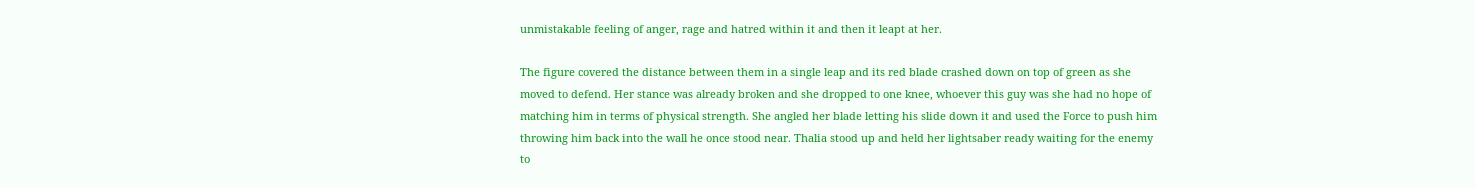unmistakable feeling of anger, rage and hatred within it and then it leapt at her.

The figure covered the distance between them in a single leap and its red blade crashed down on top of green as she moved to defend. Her stance was already broken and she dropped to one knee, whoever this guy was she had no hope of matching him in terms of physical strength. She angled her blade letting his slide down it and used the Force to push him throwing him back into the wall he once stood near. Thalia stood up and held her lightsaber ready waiting for the enemy to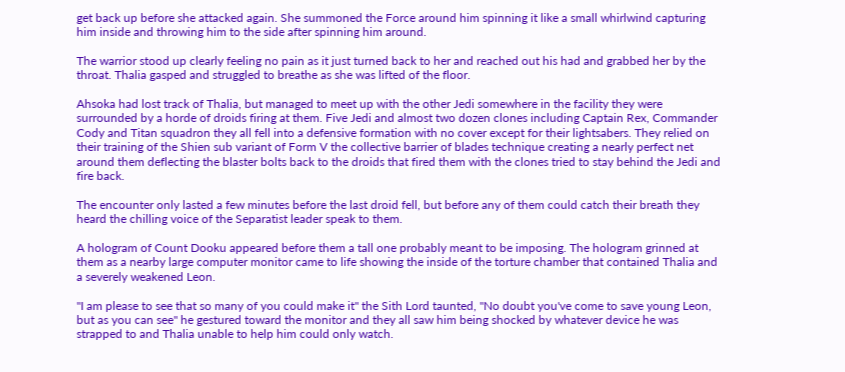get back up before she attacked again. She summoned the Force around him spinning it like a small whirlwind capturing him inside and throwing him to the side after spinning him around.

The warrior stood up clearly feeling no pain as it just turned back to her and reached out his had and grabbed her by the throat. Thalia gasped and struggled to breathe as she was lifted of the floor.

Ahsoka had lost track of Thalia, but managed to meet up with the other Jedi somewhere in the facility they were surrounded by a horde of droids firing at them. Five Jedi and almost two dozen clones including Captain Rex, Commander Cody and Titan squadron they all fell into a defensive formation with no cover except for their lightsabers. They relied on their training of the Shien sub variant of Form V the collective barrier of blades technique creating a nearly perfect net around them deflecting the blaster bolts back to the droids that fired them with the clones tried to stay behind the Jedi and fire back.

The encounter only lasted a few minutes before the last droid fell, but before any of them could catch their breath they heard the chilling voice of the Separatist leader speak to them.

A hologram of Count Dooku appeared before them a tall one probably meant to be imposing. The hologram grinned at them as a nearby large computer monitor came to life showing the inside of the torture chamber that contained Thalia and a severely weakened Leon.

"I am please to see that so many of you could make it" the Sith Lord taunted, "No doubt you've come to save young Leon, but as you can see" he gestured toward the monitor and they all saw him being shocked by whatever device he was strapped to and Thalia unable to help him could only watch.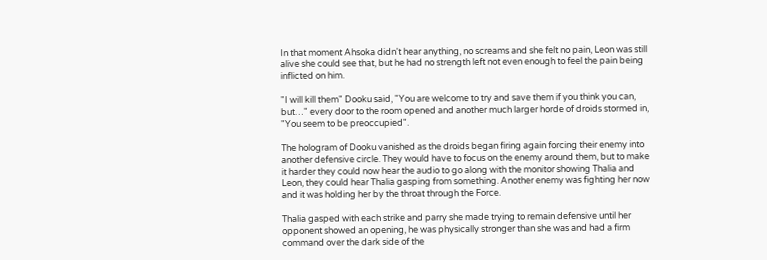In that moment Ahsoka didn't hear anything, no screams and she felt no pain, Leon was still alive she could see that, but he had no strength left not even enough to feel the pain being inflicted on him.

"I will kill them" Dooku said, "You are welcome to try and save them if you think you can, but…" every door to the room opened and another much larger horde of droids stormed in, "You seem to be preoccupied".

The hologram of Dooku vanished as the droids began firing again forcing their enemy into another defensive circle. They would have to focus on the enemy around them, but to make it harder they could now hear the audio to go along with the monitor showing Thalia and Leon, they could hear Thalia gasping from something. Another enemy was fighting her now and it was holding her by the throat through the Force.

Thalia gasped with each strike and parry she made trying to remain defensive until her opponent showed an opening, he was physically stronger than she was and had a firm command over the dark side of the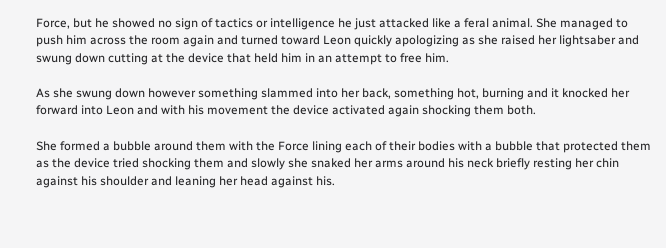Force, but he showed no sign of tactics or intelligence he just attacked like a feral animal. She managed to push him across the room again and turned toward Leon quickly apologizing as she raised her lightsaber and swung down cutting at the device that held him in an attempt to free him.

As she swung down however something slammed into her back, something hot, burning and it knocked her forward into Leon and with his movement the device activated again shocking them both.

She formed a bubble around them with the Force lining each of their bodies with a bubble that protected them as the device tried shocking them and slowly she snaked her arms around his neck briefly resting her chin against his shoulder and leaning her head against his.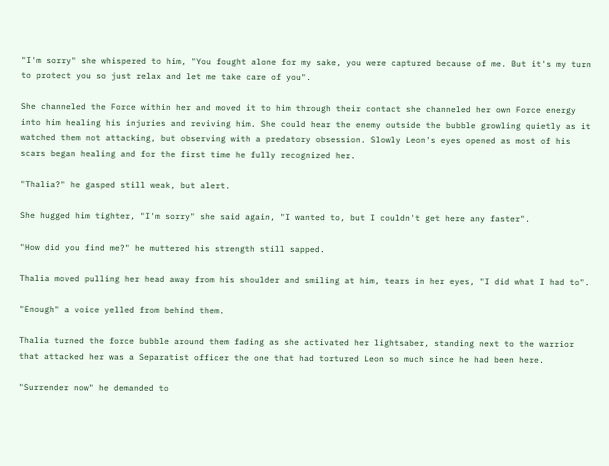"I'm sorry" she whispered to him, "You fought alone for my sake, you were captured because of me. But it's my turn to protect you so just relax and let me take care of you".

She channeled the Force within her and moved it to him through their contact she channeled her own Force energy into him healing his injuries and reviving him. She could hear the enemy outside the bubble growling quietly as it watched them not attacking, but observing with a predatory obsession. Slowly Leon's eyes opened as most of his scars began healing and for the first time he fully recognized her.

"Thalia?" he gasped still weak, but alert.

She hugged him tighter, "I'm sorry" she said again, "I wanted to, but I couldn't get here any faster".

"How did you find me?" he muttered his strength still sapped.

Thalia moved pulling her head away from his shoulder and smiling at him, tears in her eyes, "I did what I had to".

"Enough" a voice yelled from behind them.

Thalia turned the force bubble around them fading as she activated her lightsaber, standing next to the warrior that attacked her was a Separatist officer the one that had tortured Leon so much since he had been here.

"Surrender now" he demanded to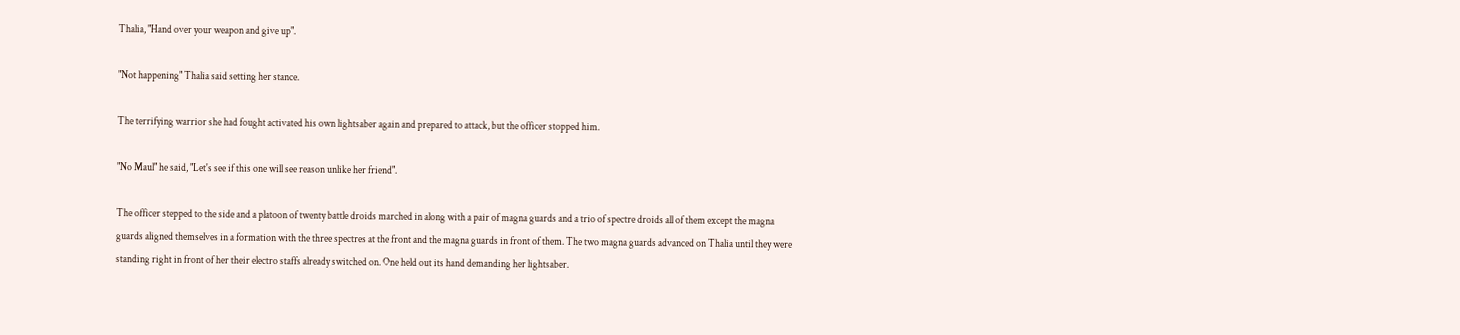Thalia, "Hand over your weapon and give up".

"Not happening" Thalia said setting her stance.

The terrifying warrior she had fought activated his own lightsaber again and prepared to attack, but the officer stopped him.

"No Maul" he said, "Let's see if this one will see reason unlike her friend".

The officer stepped to the side and a platoon of twenty battle droids marched in along with a pair of magna guards and a trio of spectre droids all of them except the magna guards aligned themselves in a formation with the three spectres at the front and the magna guards in front of them. The two magna guards advanced on Thalia until they were standing right in front of her their electro staffs already switched on. One held out its hand demanding her lightsaber.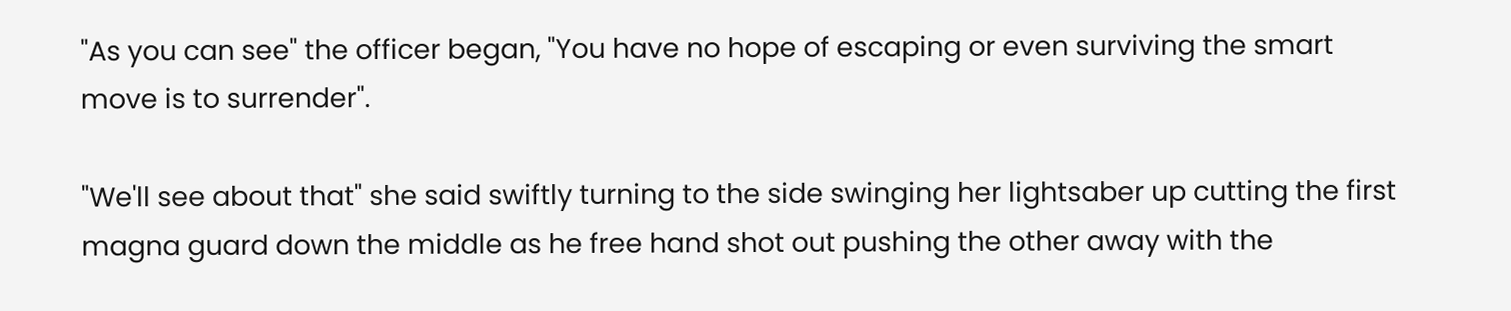"As you can see" the officer began, "You have no hope of escaping or even surviving the smart move is to surrender".

"We'll see about that" she said swiftly turning to the side swinging her lightsaber up cutting the first magna guard down the middle as he free hand shot out pushing the other away with the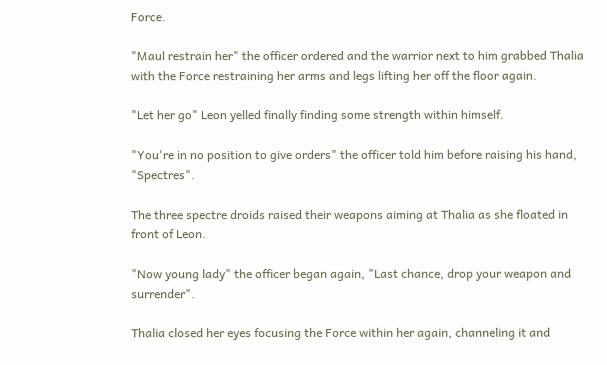Force.

"Maul restrain her" the officer ordered and the warrior next to him grabbed Thalia with the Force restraining her arms and legs lifting her off the floor again.

"Let her go" Leon yelled finally finding some strength within himself.

"You're in no position to give orders" the officer told him before raising his hand, "Spectres".

The three spectre droids raised their weapons aiming at Thalia as she floated in front of Leon.

"Now young lady" the officer began again, "Last chance, drop your weapon and surrender".

Thalia closed her eyes focusing the Force within her again, channeling it and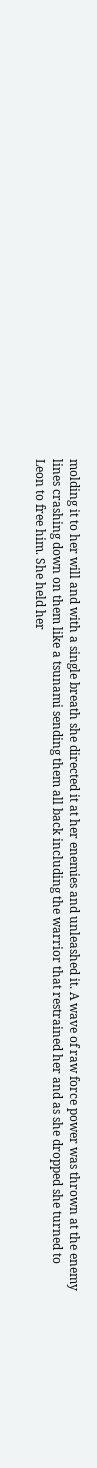molding it to her will and with a single breath she directed it at her enemies and unleashed it. A wave of raw force power was thrown at the enemy lines crashing down on them like a tsunami sending them all back including the warrior that restrained her and as she dropped she turned to Leon to free him. She held her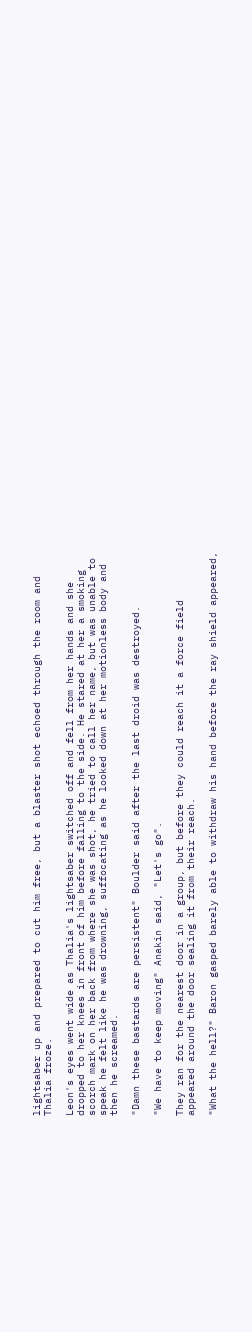lightsaber up and prepared to cut him free, but a blaster shot echoed through the room and Thalia froze.

Leon's eyes went wide as Thalia's lightsaber switched off and fell from her hands and she dropped to her knees in front of him before falling to the side. He stared at her a smoking scorch mark on her back from where she was shot, he tried to call her name, but was unable to speak he felt like he was drowning, suffocating as he looked down at her motionless body and then he screamed.

"Damn these bastards are persistent" Boulder said after the last droid was destroyed.

"We have to keep moving" Anakin said, "Let's go".

They ran for the nearest door in a group, but before they could reach it a force field appeared around the door sealing it from their reach.

"What the hell?" Baron gasped barely able to withdraw his hand before the ray shield appeared,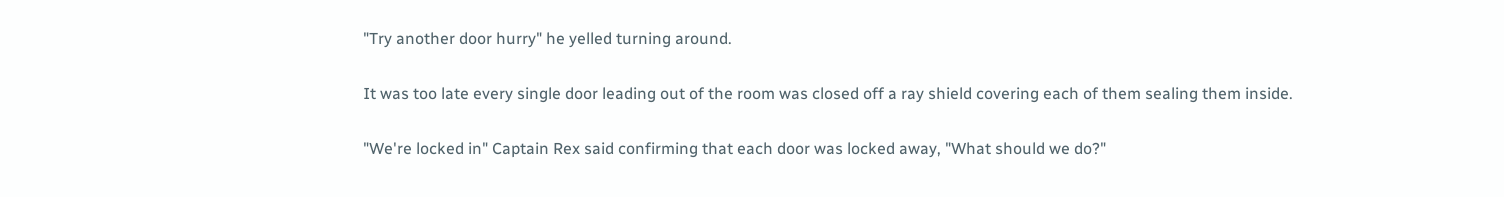"Try another door hurry" he yelled turning around.

It was too late every single door leading out of the room was closed off a ray shield covering each of them sealing them inside.

"We're locked in" Captain Rex said confirming that each door was locked away, "What should we do?"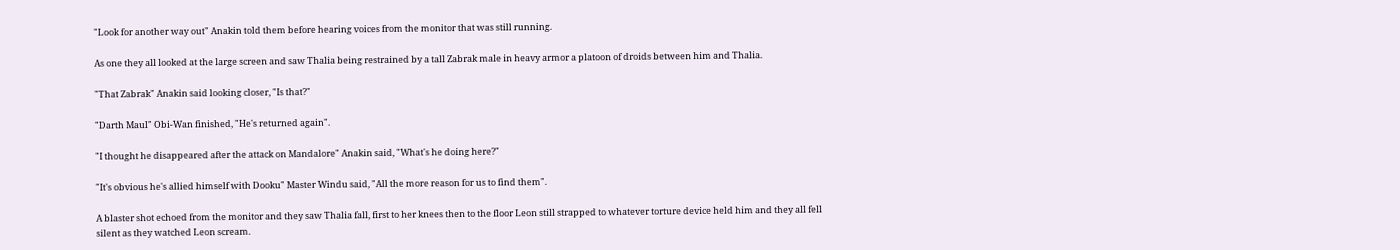"Look for another way out" Anakin told them before hearing voices from the monitor that was still running.

As one they all looked at the large screen and saw Thalia being restrained by a tall Zabrak male in heavy armor a platoon of droids between him and Thalia.

"That Zabrak" Anakin said looking closer, "Is that?"

"Darth Maul" Obi-Wan finished, "He's returned again".

"I thought he disappeared after the attack on Mandalore" Anakin said, "What's he doing here?"

"It's obvious he's allied himself with Dooku" Master Windu said, "All the more reason for us to find them".

A blaster shot echoed from the monitor and they saw Thalia fall, first to her knees then to the floor Leon still strapped to whatever torture device held him and they all fell silent as they watched Leon scream.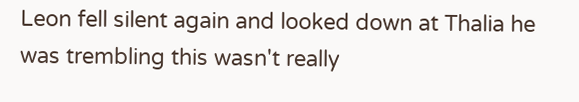Leon fell silent again and looked down at Thalia he was trembling this wasn't really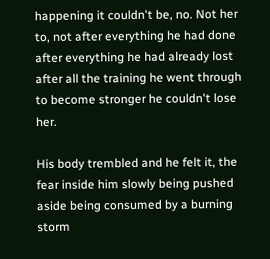happening it couldn't be, no. Not her to, not after everything he had done after everything he had already lost after all the training he went through to become stronger he couldn't lose her.

His body trembled and he felt it, the fear inside him slowly being pushed aside being consumed by a burning storm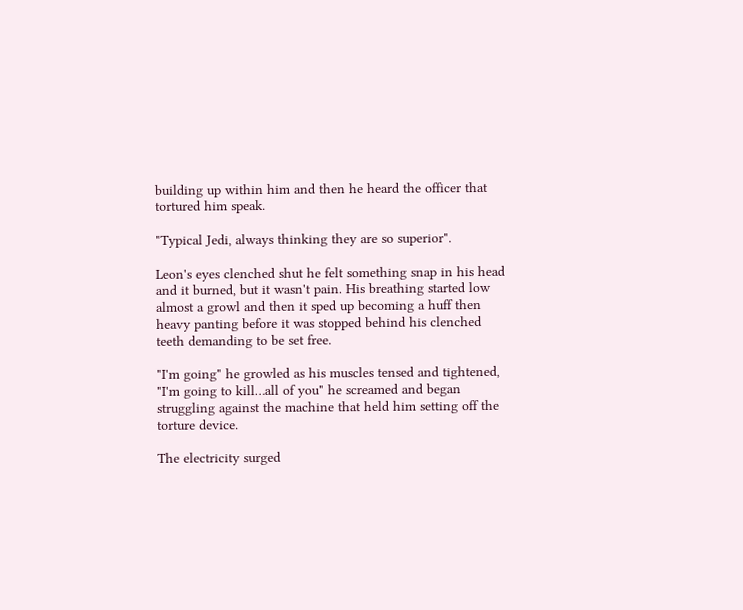building up within him and then he heard the officer that tortured him speak.

"Typical Jedi, always thinking they are so superior".

Leon's eyes clenched shut he felt something snap in his head and it burned, but it wasn't pain. His breathing started low almost a growl and then it sped up becoming a huff then heavy panting before it was stopped behind his clenched teeth demanding to be set free.

"I'm going" he growled as his muscles tensed and tightened, "I'm going to kill…all of you" he screamed and began struggling against the machine that held him setting off the torture device.

The electricity surged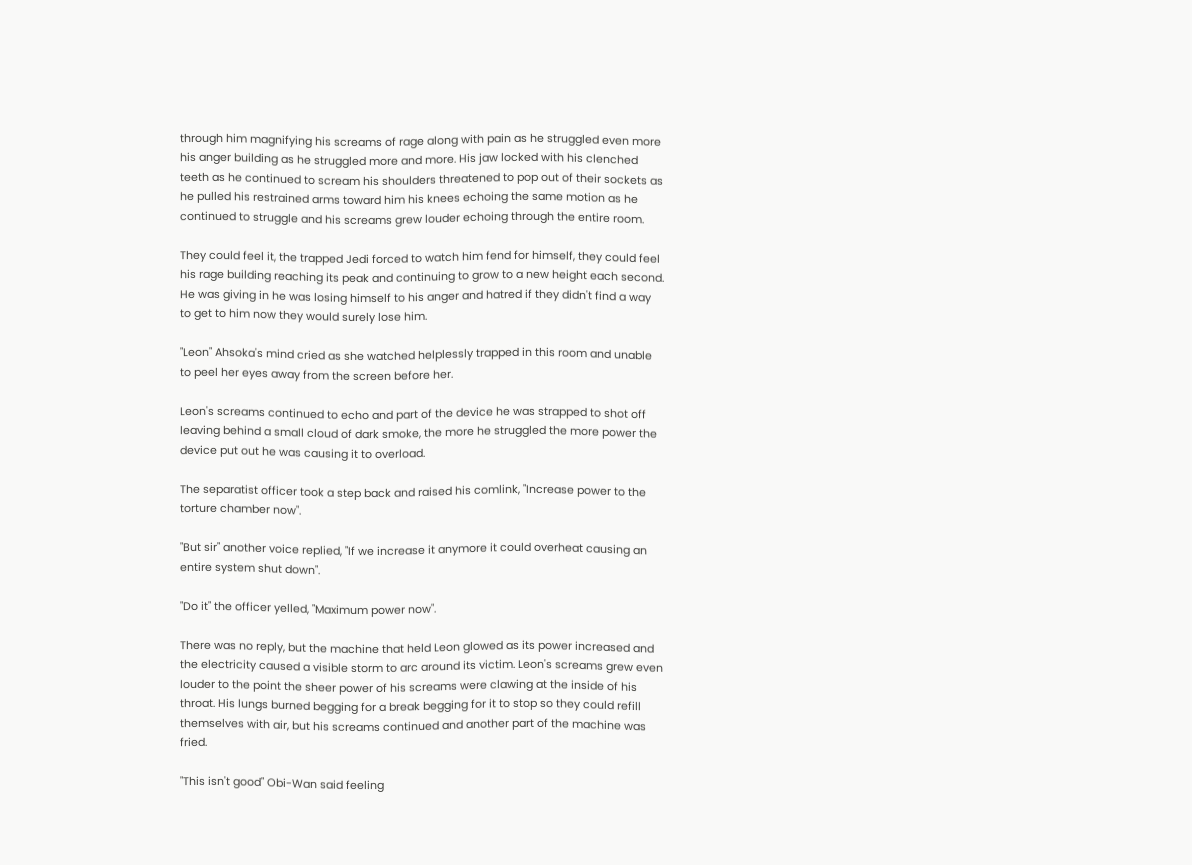through him magnifying his screams of rage along with pain as he struggled even more his anger building as he struggled more and more. His jaw locked with his clenched teeth as he continued to scream his shoulders threatened to pop out of their sockets as he pulled his restrained arms toward him his knees echoing the same motion as he continued to struggle and his screams grew louder echoing through the entire room.

They could feel it, the trapped Jedi forced to watch him fend for himself, they could feel his rage building reaching its peak and continuing to grow to a new height each second. He was giving in he was losing himself to his anger and hatred if they didn't find a way to get to him now they would surely lose him.

"Leon" Ahsoka's mind cried as she watched helplessly trapped in this room and unable to peel her eyes away from the screen before her.

Leon's screams continued to echo and part of the device he was strapped to shot off leaving behind a small cloud of dark smoke, the more he struggled the more power the device put out he was causing it to overload.

The separatist officer took a step back and raised his comlink, "Increase power to the torture chamber now".

"But sir" another voice replied, "If we increase it anymore it could overheat causing an entire system shut down".

"Do it" the officer yelled, "Maximum power now".

There was no reply, but the machine that held Leon glowed as its power increased and the electricity caused a visible storm to arc around its victim. Leon's screams grew even louder to the point the sheer power of his screams were clawing at the inside of his throat. His lungs burned begging for a break begging for it to stop so they could refill themselves with air, but his screams continued and another part of the machine was fried.

"This isn't good" Obi-Wan said feeling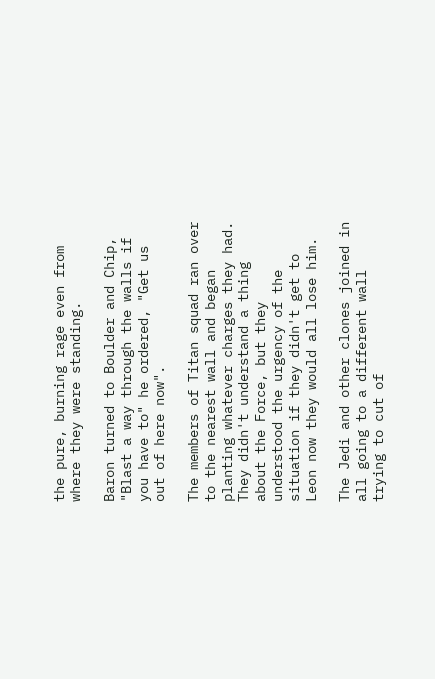the pure, burning rage even from where they were standing.

Baron turned to Boulder and Chip, "Blast a way through the walls if you have to" he ordered, "Get us out of here now".

The members of Titan squad ran over to the nearest wall and began planting whatever charges they had. They didn't understand a thing about the Force, but they understood the urgency of the situation if they didn't get to Leon now they would all lose him.

The Jedi and other clones joined in all going to a different wall trying to cut of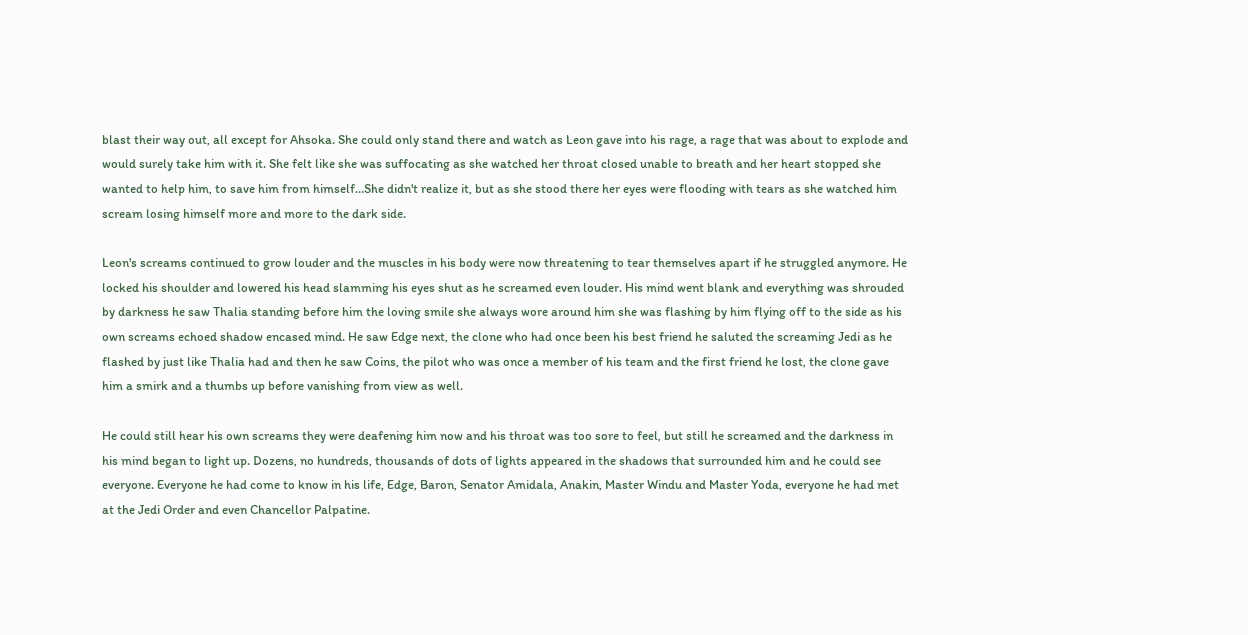blast their way out, all except for Ahsoka. She could only stand there and watch as Leon gave into his rage, a rage that was about to explode and would surely take him with it. She felt like she was suffocating as she watched her throat closed unable to breath and her heart stopped she wanted to help him, to save him from himself…She didn't realize it, but as she stood there her eyes were flooding with tears as she watched him scream losing himself more and more to the dark side.

Leon's screams continued to grow louder and the muscles in his body were now threatening to tear themselves apart if he struggled anymore. He locked his shoulder and lowered his head slamming his eyes shut as he screamed even louder. His mind went blank and everything was shrouded by darkness he saw Thalia standing before him the loving smile she always wore around him she was flashing by him flying off to the side as his own screams echoed shadow encased mind. He saw Edge next, the clone who had once been his best friend he saluted the screaming Jedi as he flashed by just like Thalia had and then he saw Coins, the pilot who was once a member of his team and the first friend he lost, the clone gave him a smirk and a thumbs up before vanishing from view as well.

He could still hear his own screams they were deafening him now and his throat was too sore to feel, but still he screamed and the darkness in his mind began to light up. Dozens, no hundreds, thousands of dots of lights appeared in the shadows that surrounded him and he could see everyone. Everyone he had come to know in his life, Edge, Baron, Senator Amidala, Anakin, Master Windu and Master Yoda, everyone he had met at the Jedi Order and even Chancellor Palpatine.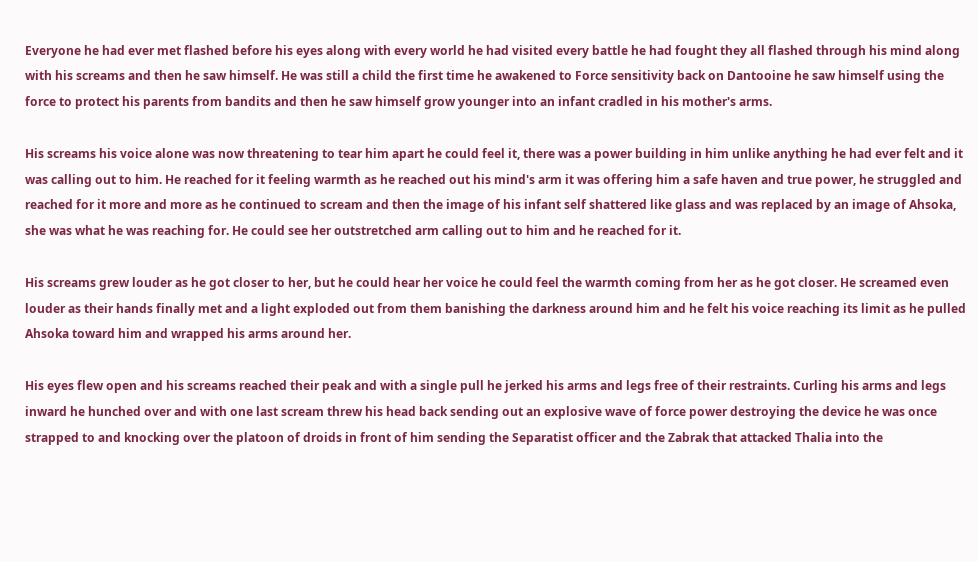Everyone he had ever met flashed before his eyes along with every world he had visited every battle he had fought they all flashed through his mind along with his screams and then he saw himself. He was still a child the first time he awakened to Force sensitivity back on Dantooine he saw himself using the force to protect his parents from bandits and then he saw himself grow younger into an infant cradled in his mother's arms.

His screams his voice alone was now threatening to tear him apart he could feel it, there was a power building in him unlike anything he had ever felt and it was calling out to him. He reached for it feeling warmth as he reached out his mind's arm it was offering him a safe haven and true power, he struggled and reached for it more and more as he continued to scream and then the image of his infant self shattered like glass and was replaced by an image of Ahsoka, she was what he was reaching for. He could see her outstretched arm calling out to him and he reached for it.

His screams grew louder as he got closer to her, but he could hear her voice he could feel the warmth coming from her as he got closer. He screamed even louder as their hands finally met and a light exploded out from them banishing the darkness around him and he felt his voice reaching its limit as he pulled Ahsoka toward him and wrapped his arms around her.

His eyes flew open and his screams reached their peak and with a single pull he jerked his arms and legs free of their restraints. Curling his arms and legs inward he hunched over and with one last scream threw his head back sending out an explosive wave of force power destroying the device he was once strapped to and knocking over the platoon of droids in front of him sending the Separatist officer and the Zabrak that attacked Thalia into the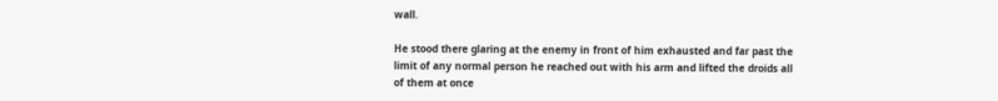wall.

He stood there glaring at the enemy in front of him exhausted and far past the limit of any normal person he reached out with his arm and lifted the droids all of them at once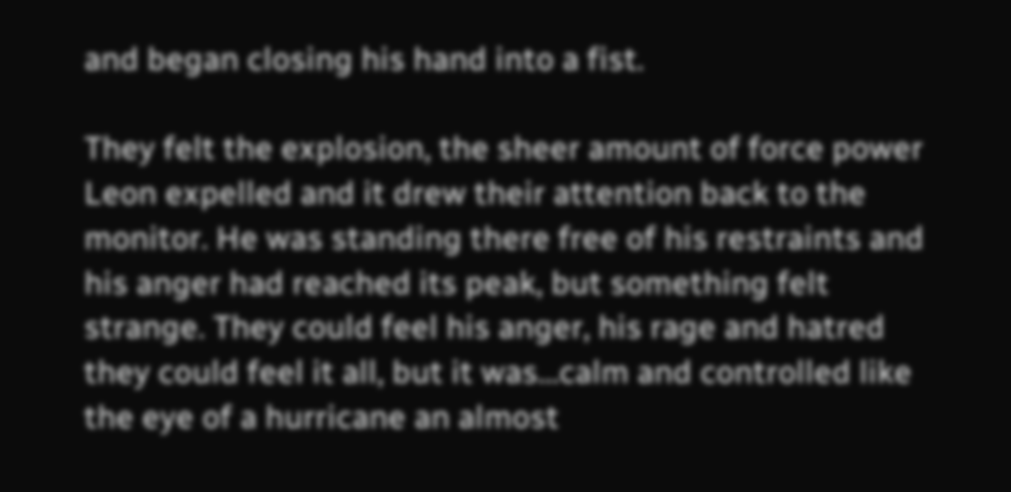and began closing his hand into a fist.

They felt the explosion, the sheer amount of force power Leon expelled and it drew their attention back to the monitor. He was standing there free of his restraints and his anger had reached its peak, but something felt strange. They could feel his anger, his rage and hatred they could feel it all, but it was…calm and controlled like the eye of a hurricane an almost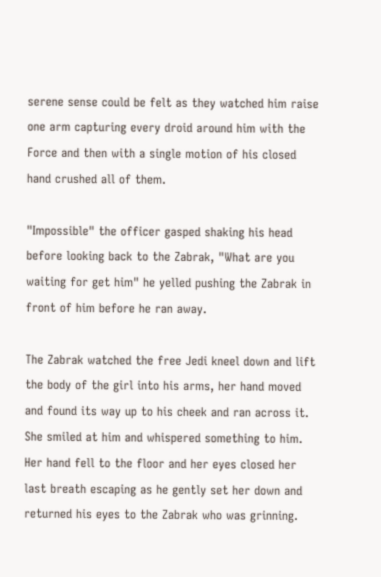serene sense could be felt as they watched him raise one arm capturing every droid around him with the Force and then with a single motion of his closed hand crushed all of them.

"Impossible" the officer gasped shaking his head before looking back to the Zabrak, "What are you waiting for get him" he yelled pushing the Zabrak in front of him before he ran away.

The Zabrak watched the free Jedi kneel down and lift the body of the girl into his arms, her hand moved and found its way up to his cheek and ran across it. She smiled at him and whispered something to him. Her hand fell to the floor and her eyes closed her last breath escaping as he gently set her down and returned his eyes to the Zabrak who was grinning.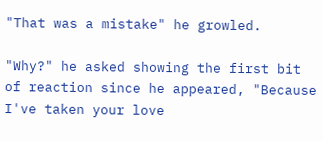"That was a mistake" he growled.

"Why?" he asked showing the first bit of reaction since he appeared, "Because I've taken your love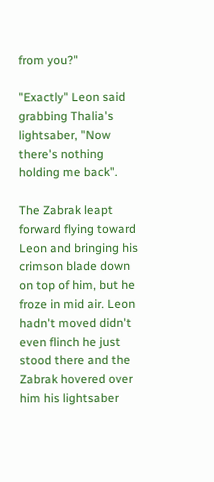from you?"

"Exactly" Leon said grabbing Thalia's lightsaber, "Now there's nothing holding me back".

The Zabrak leapt forward flying toward Leon and bringing his crimson blade down on top of him, but he froze in mid air. Leon hadn't moved didn't even flinch he just stood there and the Zabrak hovered over him his lightsaber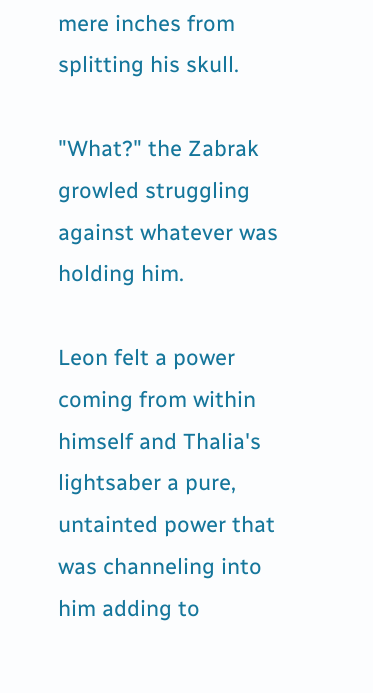mere inches from splitting his skull.

"What?" the Zabrak growled struggling against whatever was holding him.

Leon felt a power coming from within himself and Thalia's lightsaber a pure, untainted power that was channeling into him adding to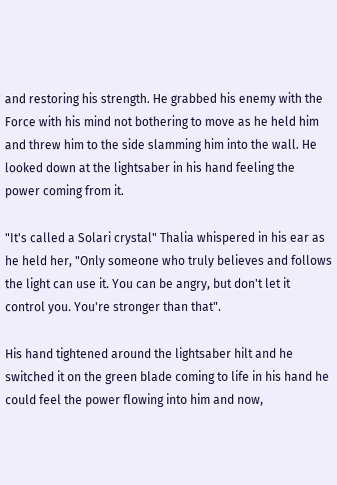and restoring his strength. He grabbed his enemy with the Force with his mind not bothering to move as he held him and threw him to the side slamming him into the wall. He looked down at the lightsaber in his hand feeling the power coming from it.

"It's called a Solari crystal" Thalia whispered in his ear as he held her, "Only someone who truly believes and follows the light can use it. You can be angry, but don't let it control you. You're stronger than that".

His hand tightened around the lightsaber hilt and he switched it on the green blade coming to life in his hand he could feel the power flowing into him and now,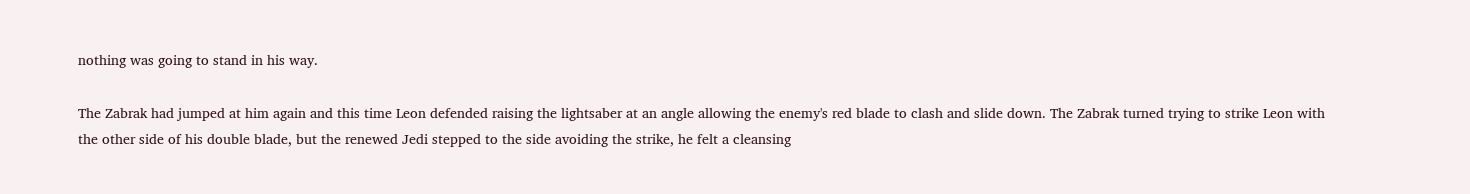nothing was going to stand in his way.

The Zabrak had jumped at him again and this time Leon defended raising the lightsaber at an angle allowing the enemy's red blade to clash and slide down. The Zabrak turned trying to strike Leon with the other side of his double blade, but the renewed Jedi stepped to the side avoiding the strike, he felt a cleansing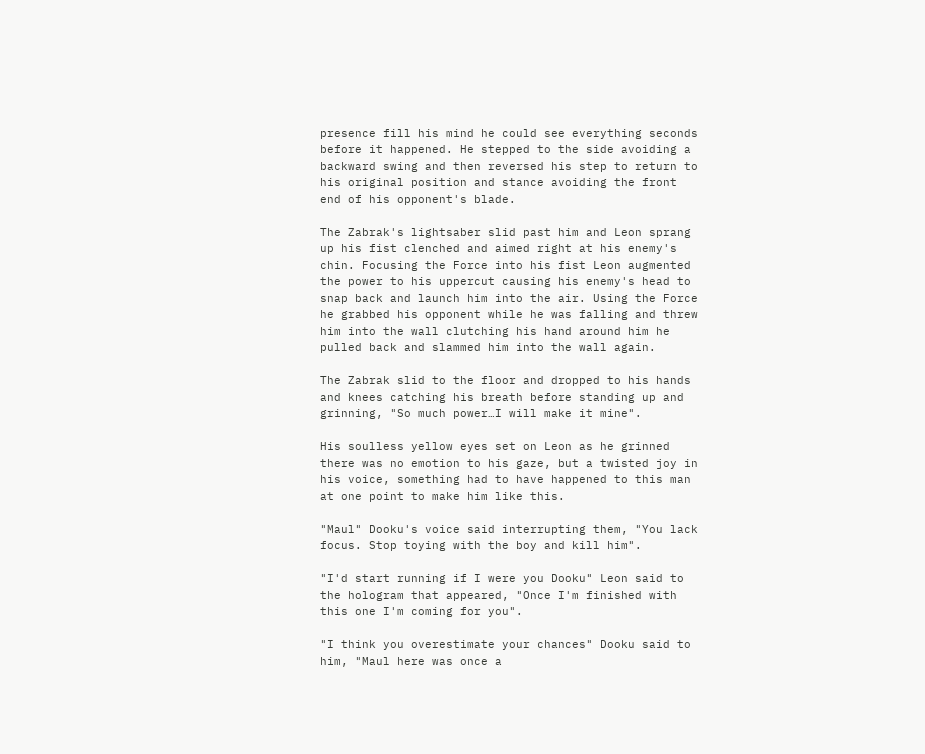presence fill his mind he could see everything seconds before it happened. He stepped to the side avoiding a backward swing and then reversed his step to return to his original position and stance avoiding the front end of his opponent's blade.

The Zabrak's lightsaber slid past him and Leon sprang up his fist clenched and aimed right at his enemy's chin. Focusing the Force into his fist Leon augmented the power to his uppercut causing his enemy's head to snap back and launch him into the air. Using the Force he grabbed his opponent while he was falling and threw him into the wall clutching his hand around him he pulled back and slammed him into the wall again.

The Zabrak slid to the floor and dropped to his hands and knees catching his breath before standing up and grinning, "So much power…I will make it mine".

His soulless yellow eyes set on Leon as he grinned there was no emotion to his gaze, but a twisted joy in his voice, something had to have happened to this man at one point to make him like this.

"Maul" Dooku's voice said interrupting them, "You lack focus. Stop toying with the boy and kill him".

"I'd start running if I were you Dooku" Leon said to the hologram that appeared, "Once I'm finished with this one I'm coming for you".

"I think you overestimate your chances" Dooku said to him, "Maul here was once a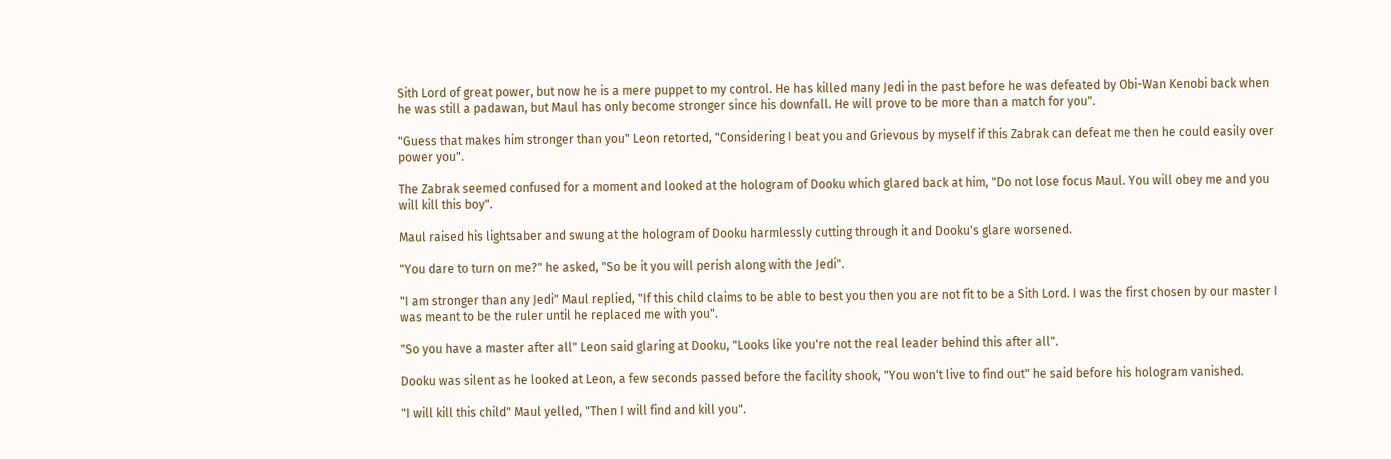Sith Lord of great power, but now he is a mere puppet to my control. He has killed many Jedi in the past before he was defeated by Obi-Wan Kenobi back when he was still a padawan, but Maul has only become stronger since his downfall. He will prove to be more than a match for you".

"Guess that makes him stronger than you" Leon retorted, "Considering I beat you and Grievous by myself if this Zabrak can defeat me then he could easily over power you".

The Zabrak seemed confused for a moment and looked at the hologram of Dooku which glared back at him, "Do not lose focus Maul. You will obey me and you will kill this boy".

Maul raised his lightsaber and swung at the hologram of Dooku harmlessly cutting through it and Dooku's glare worsened.

"You dare to turn on me?" he asked, "So be it you will perish along with the Jedi".

"I am stronger than any Jedi" Maul replied, "If this child claims to be able to best you then you are not fit to be a Sith Lord. I was the first chosen by our master I was meant to be the ruler until he replaced me with you".

"So you have a master after all" Leon said glaring at Dooku, "Looks like you're not the real leader behind this after all".

Dooku was silent as he looked at Leon, a few seconds passed before the facility shook, "You won't live to find out" he said before his hologram vanished.

"I will kill this child" Maul yelled, "Then I will find and kill you".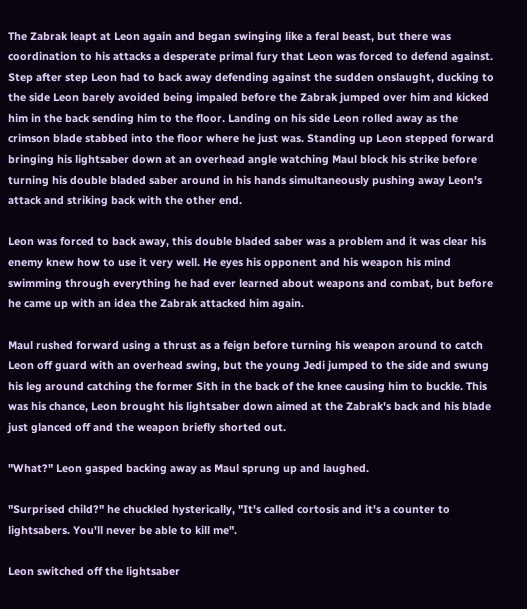The Zabrak leapt at Leon again and began swinging like a feral beast, but there was coordination to his attacks a desperate primal fury that Leon was forced to defend against. Step after step Leon had to back away defending against the sudden onslaught, ducking to the side Leon barely avoided being impaled before the Zabrak jumped over him and kicked him in the back sending him to the floor. Landing on his side Leon rolled away as the crimson blade stabbed into the floor where he just was. Standing up Leon stepped forward bringing his lightsaber down at an overhead angle watching Maul block his strike before turning his double bladed saber around in his hands simultaneously pushing away Leon's attack and striking back with the other end.

Leon was forced to back away, this double bladed saber was a problem and it was clear his enemy knew how to use it very well. He eyes his opponent and his weapon his mind swimming through everything he had ever learned about weapons and combat, but before he came up with an idea the Zabrak attacked him again.

Maul rushed forward using a thrust as a feign before turning his weapon around to catch Leon off guard with an overhead swing, but the young Jedi jumped to the side and swung his leg around catching the former Sith in the back of the knee causing him to buckle. This was his chance, Leon brought his lightsaber down aimed at the Zabrak's back and his blade just glanced off and the weapon briefly shorted out.

"What?" Leon gasped backing away as Maul sprung up and laughed.

"Surprised child?" he chuckled hysterically, "It's called cortosis and it's a counter to lightsabers. You'll never be able to kill me".

Leon switched off the lightsaber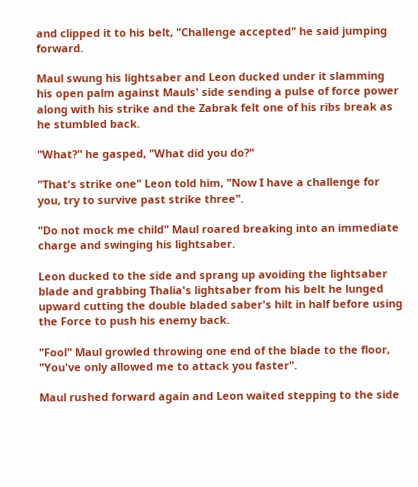and clipped it to his belt, "Challenge accepted" he said jumping forward.

Maul swung his lightsaber and Leon ducked under it slamming his open palm against Mauls' side sending a pulse of force power along with his strike and the Zabrak felt one of his ribs break as he stumbled back.

"What?" he gasped, "What did you do?"

"That's strike one" Leon told him, "Now I have a challenge for you, try to survive past strike three".

"Do not mock me child" Maul roared breaking into an immediate charge and swinging his lightsaber.

Leon ducked to the side and sprang up avoiding the lightsaber blade and grabbing Thalia's lightsaber from his belt he lunged upward cutting the double bladed saber's hilt in half before using the Force to push his enemy back.

"Fool" Maul growled throwing one end of the blade to the floor, "You've only allowed me to attack you faster".

Maul rushed forward again and Leon waited stepping to the side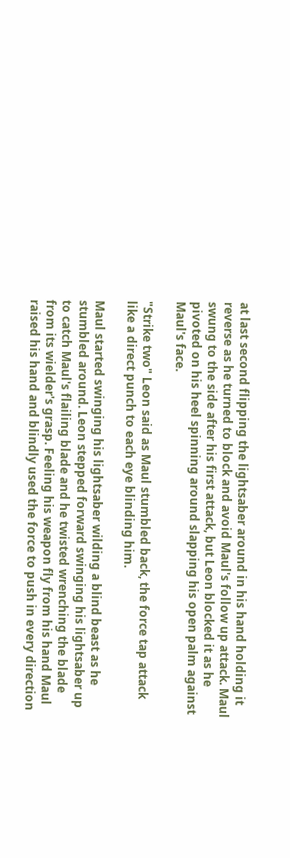at last second flipping the lightsaber around in his hand holding it reverse as he turned to block and avoid Maul's follow up attack. Maul swung to the side after his first attack, but Leon blocked it as he pivoted on his heel spinning around slapping his open palm against Maul's face.

"Strike two" Leon said as Maul stumbled back, the force tap attack like a direct punch to each eye blinding him.

Maul started swinging his lightsaber wilding a blind beast as he stumbled around. Leon stepped forward swinging his lightsaber up to catch Maul's flailing blade and he twisted wrenching the blade from its wielder's grasp. Feeling his weapon fly from his hand Maul raised his hand and blindly used the force to push in every direction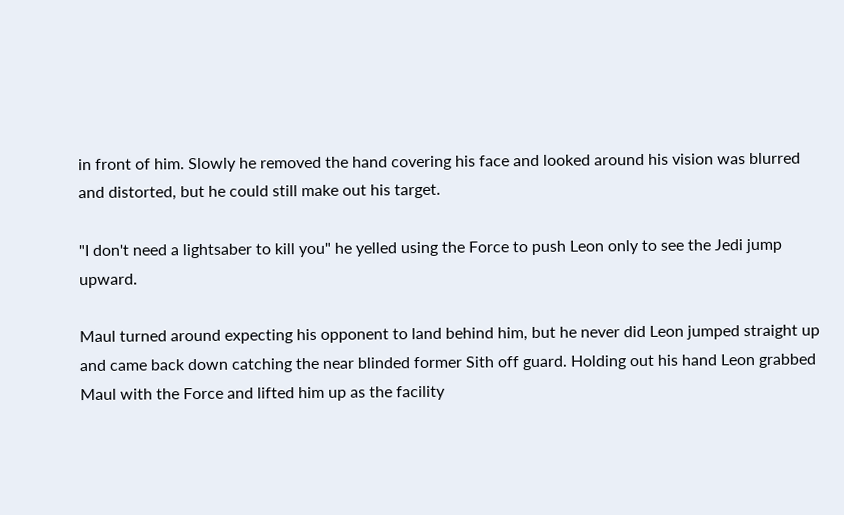in front of him. Slowly he removed the hand covering his face and looked around his vision was blurred and distorted, but he could still make out his target.

"I don't need a lightsaber to kill you" he yelled using the Force to push Leon only to see the Jedi jump upward.

Maul turned around expecting his opponent to land behind him, but he never did Leon jumped straight up and came back down catching the near blinded former Sith off guard. Holding out his hand Leon grabbed Maul with the Force and lifted him up as the facility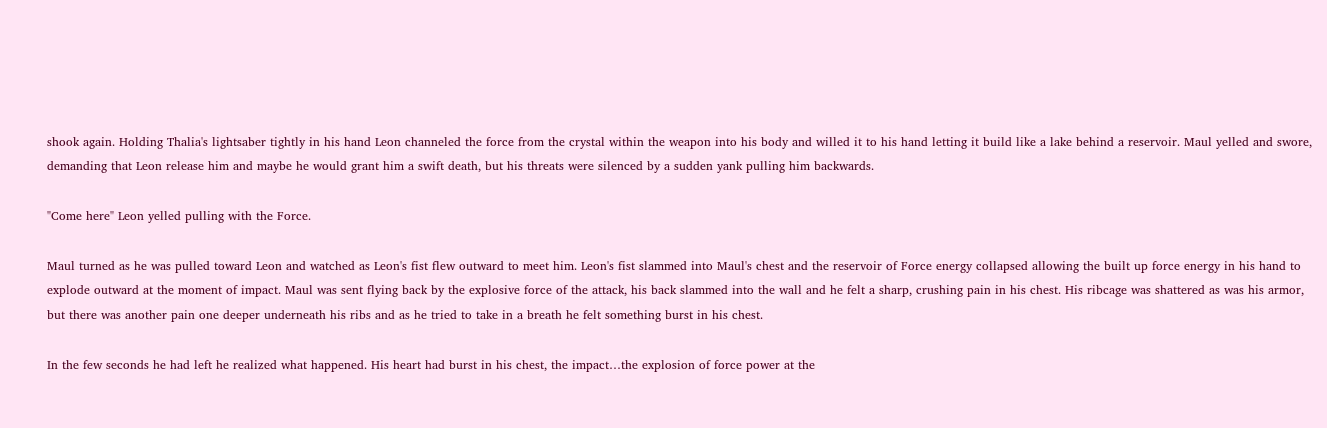shook again. Holding Thalia's lightsaber tightly in his hand Leon channeled the force from the crystal within the weapon into his body and willed it to his hand letting it build like a lake behind a reservoir. Maul yelled and swore, demanding that Leon release him and maybe he would grant him a swift death, but his threats were silenced by a sudden yank pulling him backwards.

"Come here" Leon yelled pulling with the Force.

Maul turned as he was pulled toward Leon and watched as Leon's fist flew outward to meet him. Leon's fist slammed into Maul's chest and the reservoir of Force energy collapsed allowing the built up force energy in his hand to explode outward at the moment of impact. Maul was sent flying back by the explosive force of the attack, his back slammed into the wall and he felt a sharp, crushing pain in his chest. His ribcage was shattered as was his armor, but there was another pain one deeper underneath his ribs and as he tried to take in a breath he felt something burst in his chest.

In the few seconds he had left he realized what happened. His heart had burst in his chest, the impact…the explosion of force power at the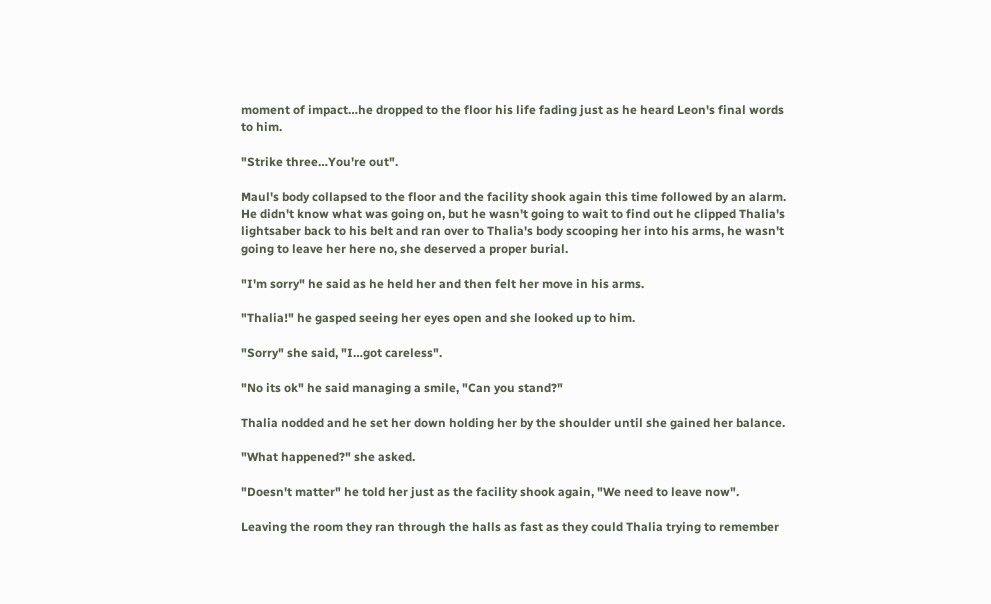moment of impact…he dropped to the floor his life fading just as he heard Leon's final words to him.

"Strike three…You're out".

Maul's body collapsed to the floor and the facility shook again this time followed by an alarm. He didn't know what was going on, but he wasn't going to wait to find out he clipped Thalia's lightsaber back to his belt and ran over to Thalia's body scooping her into his arms, he wasn't going to leave her here no, she deserved a proper burial.

"I'm sorry" he said as he held her and then felt her move in his arms.

"Thalia!" he gasped seeing her eyes open and she looked up to him.

"Sorry" she said, "I…got careless".

"No its ok" he said managing a smile, "Can you stand?"

Thalia nodded and he set her down holding her by the shoulder until she gained her balance.

"What happened?" she asked.

"Doesn't matter" he told her just as the facility shook again, "We need to leave now".

Leaving the room they ran through the halls as fast as they could Thalia trying to remember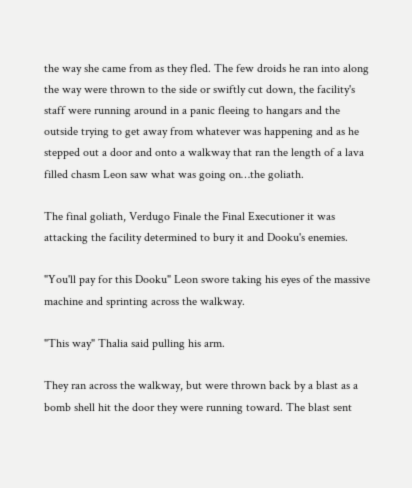the way she came from as they fled. The few droids he ran into along the way were thrown to the side or swiftly cut down, the facility's staff were running around in a panic fleeing to hangars and the outside trying to get away from whatever was happening and as he stepped out a door and onto a walkway that ran the length of a lava filled chasm Leon saw what was going on…the goliath.

The final goliath, Verdugo Finale the Final Executioner it was attacking the facility determined to bury it and Dooku's enemies.

"You'll pay for this Dooku" Leon swore taking his eyes of the massive machine and sprinting across the walkway.

"This way" Thalia said pulling his arm.

They ran across the walkway, but were thrown back by a blast as a bomb shell hit the door they were running toward. The blast sent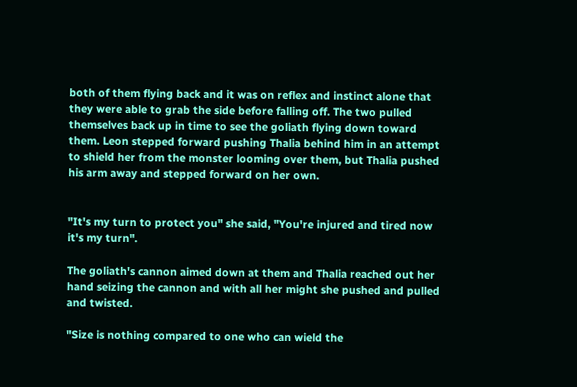both of them flying back and it was on reflex and instinct alone that they were able to grab the side before falling off. The two pulled themselves back up in time to see the goliath flying down toward them. Leon stepped forward pushing Thalia behind him in an attempt to shield her from the monster looming over them, but Thalia pushed his arm away and stepped forward on her own.


"It's my turn to protect you" she said, "You're injured and tired now it's my turn".

The goliath's cannon aimed down at them and Thalia reached out her hand seizing the cannon and with all her might she pushed and pulled and twisted.

"Size is nothing compared to one who can wield the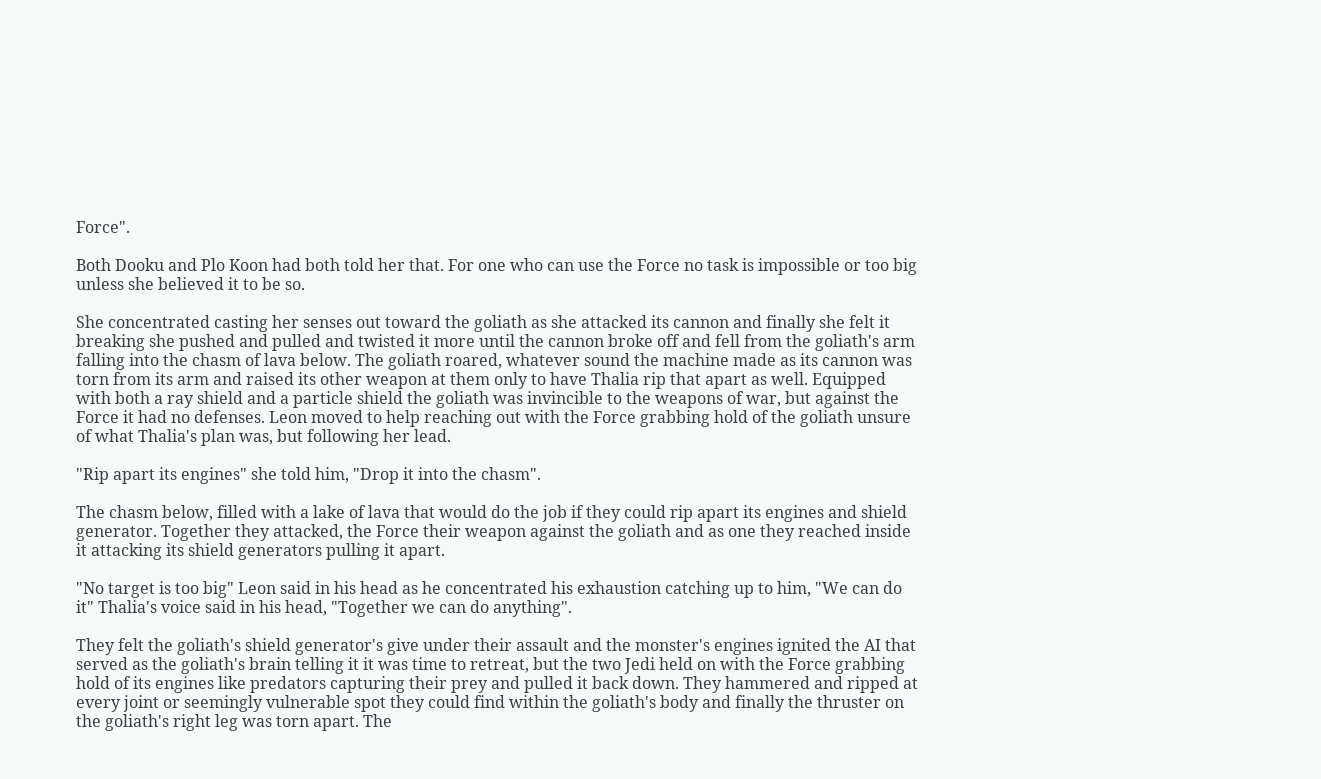Force".

Both Dooku and Plo Koon had both told her that. For one who can use the Force no task is impossible or too big unless she believed it to be so.

She concentrated casting her senses out toward the goliath as she attacked its cannon and finally she felt it breaking she pushed and pulled and twisted it more until the cannon broke off and fell from the goliath's arm falling into the chasm of lava below. The goliath roared, whatever sound the machine made as its cannon was torn from its arm and raised its other weapon at them only to have Thalia rip that apart as well. Equipped with both a ray shield and a particle shield the goliath was invincible to the weapons of war, but against the Force it had no defenses. Leon moved to help reaching out with the Force grabbing hold of the goliath unsure of what Thalia's plan was, but following her lead.

"Rip apart its engines" she told him, "Drop it into the chasm".

The chasm below, filled with a lake of lava that would do the job if they could rip apart its engines and shield generator. Together they attacked, the Force their weapon against the goliath and as one they reached inside it attacking its shield generators pulling it apart.

"No target is too big" Leon said in his head as he concentrated his exhaustion catching up to him, "We can do it" Thalia's voice said in his head, "Together we can do anything".

They felt the goliath's shield generator's give under their assault and the monster's engines ignited the AI that served as the goliath's brain telling it it was time to retreat, but the two Jedi held on with the Force grabbing hold of its engines like predators capturing their prey and pulled it back down. They hammered and ripped at every joint or seemingly vulnerable spot they could find within the goliath's body and finally the thruster on the goliath's right leg was torn apart. The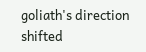goliath's direction shifted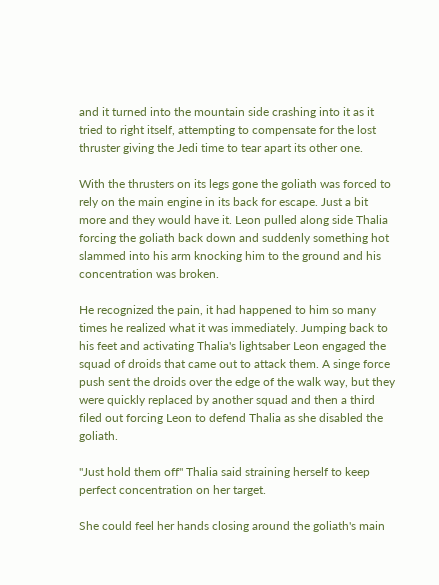and it turned into the mountain side crashing into it as it tried to right itself, attempting to compensate for the lost thruster giving the Jedi time to tear apart its other one.

With the thrusters on its legs gone the goliath was forced to rely on the main engine in its back for escape. Just a bit more and they would have it. Leon pulled along side Thalia forcing the goliath back down and suddenly something hot slammed into his arm knocking him to the ground and his concentration was broken.

He recognized the pain, it had happened to him so many times he realized what it was immediately. Jumping back to his feet and activating Thalia's lightsaber Leon engaged the squad of droids that came out to attack them. A singe force push sent the droids over the edge of the walk way, but they were quickly replaced by another squad and then a third filed out forcing Leon to defend Thalia as she disabled the goliath.

"Just hold them off" Thalia said straining herself to keep perfect concentration on her target.

She could feel her hands closing around the goliath's main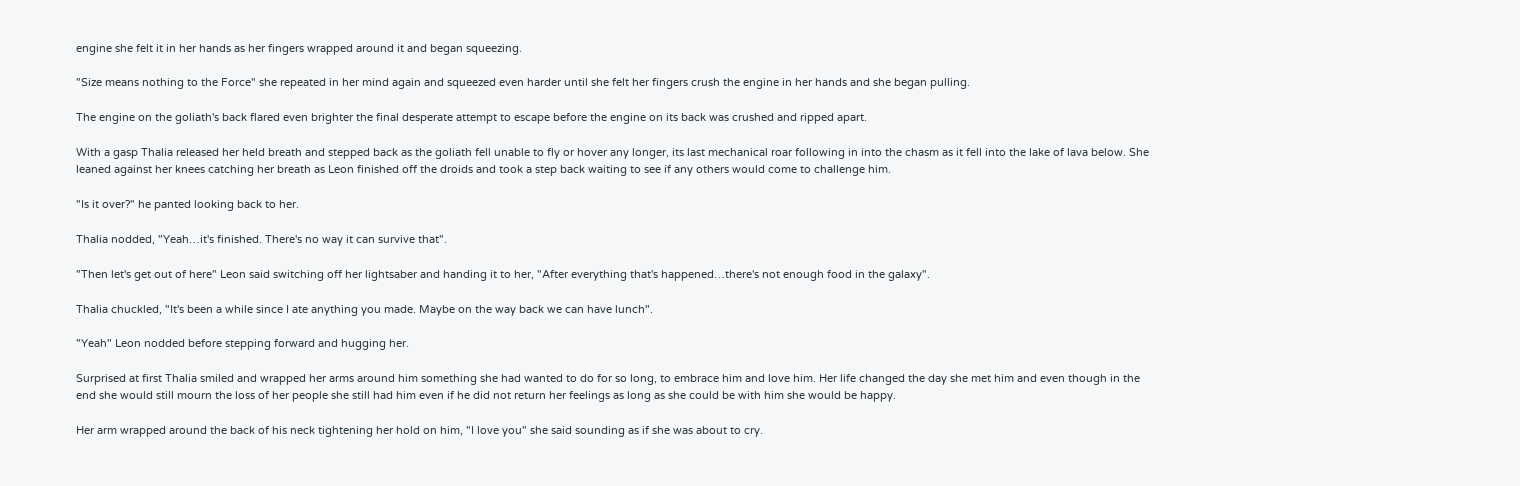engine she felt it in her hands as her fingers wrapped around it and began squeezing.

"Size means nothing to the Force" she repeated in her mind again and squeezed even harder until she felt her fingers crush the engine in her hands and she began pulling.

The engine on the goliath's back flared even brighter the final desperate attempt to escape before the engine on its back was crushed and ripped apart.

With a gasp Thalia released her held breath and stepped back as the goliath fell unable to fly or hover any longer, its last mechanical roar following in into the chasm as it fell into the lake of lava below. She leaned against her knees catching her breath as Leon finished off the droids and took a step back waiting to see if any others would come to challenge him.

"Is it over?" he panted looking back to her.

Thalia nodded, "Yeah…it's finished. There's no way it can survive that".

"Then let's get out of here" Leon said switching off her lightsaber and handing it to her, "After everything that's happened…there's not enough food in the galaxy".

Thalia chuckled, "It's been a while since I ate anything you made. Maybe on the way back we can have lunch".

"Yeah" Leon nodded before stepping forward and hugging her.

Surprised at first Thalia smiled and wrapped her arms around him something she had wanted to do for so long, to embrace him and love him. Her life changed the day she met him and even though in the end she would still mourn the loss of her people she still had him even if he did not return her feelings as long as she could be with him she would be happy.

Her arm wrapped around the back of his neck tightening her hold on him, "I love you" she said sounding as if she was about to cry.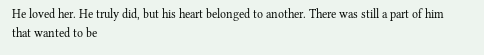He loved her. He truly did, but his heart belonged to another. There was still a part of him that wanted to be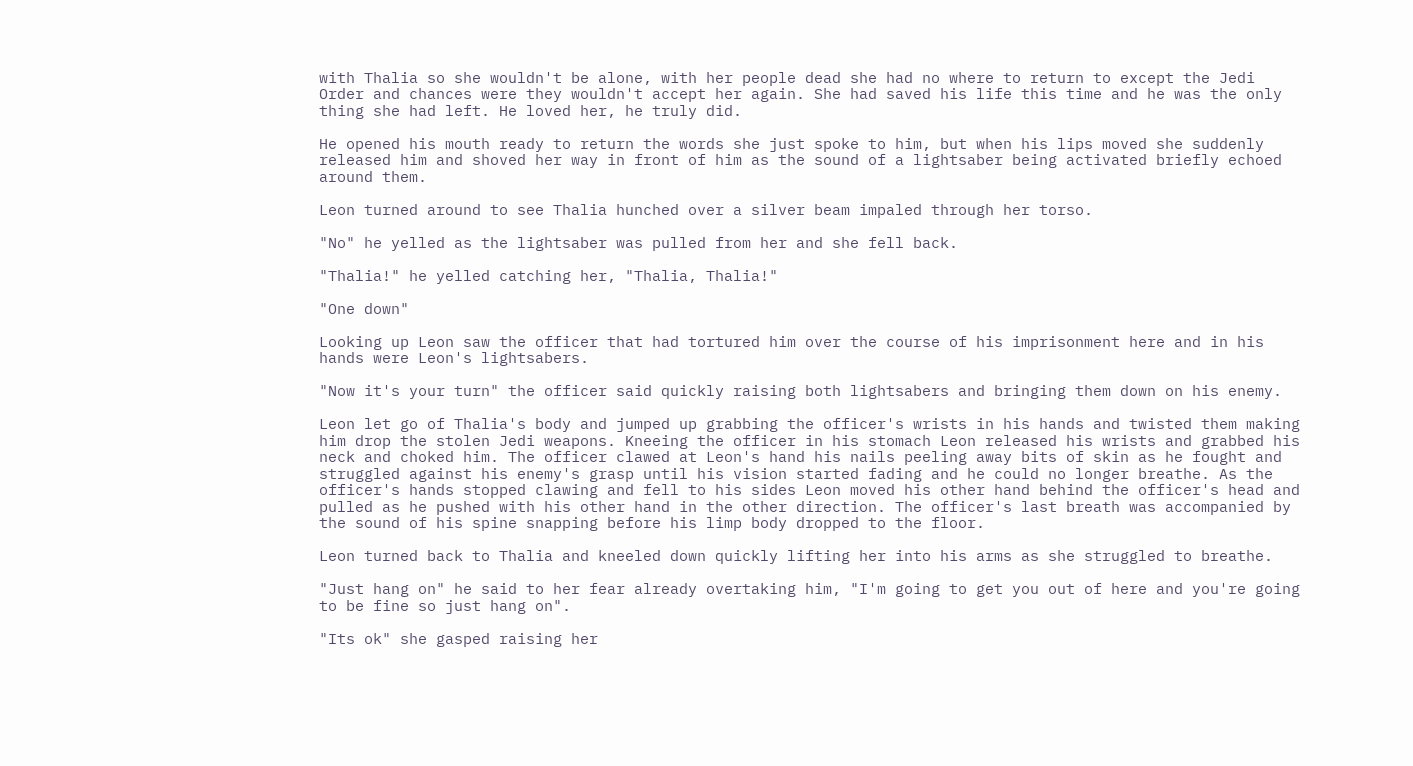with Thalia so she wouldn't be alone, with her people dead she had no where to return to except the Jedi Order and chances were they wouldn't accept her again. She had saved his life this time and he was the only thing she had left. He loved her, he truly did.

He opened his mouth ready to return the words she just spoke to him, but when his lips moved she suddenly released him and shoved her way in front of him as the sound of a lightsaber being activated briefly echoed around them.

Leon turned around to see Thalia hunched over a silver beam impaled through her torso.

"No" he yelled as the lightsaber was pulled from her and she fell back.

"Thalia!" he yelled catching her, "Thalia, Thalia!"

"One down"

Looking up Leon saw the officer that had tortured him over the course of his imprisonment here and in his hands were Leon's lightsabers.

"Now it's your turn" the officer said quickly raising both lightsabers and bringing them down on his enemy.

Leon let go of Thalia's body and jumped up grabbing the officer's wrists in his hands and twisted them making him drop the stolen Jedi weapons. Kneeing the officer in his stomach Leon released his wrists and grabbed his neck and choked him. The officer clawed at Leon's hand his nails peeling away bits of skin as he fought and struggled against his enemy's grasp until his vision started fading and he could no longer breathe. As the officer's hands stopped clawing and fell to his sides Leon moved his other hand behind the officer's head and pulled as he pushed with his other hand in the other direction. The officer's last breath was accompanied by the sound of his spine snapping before his limp body dropped to the floor.

Leon turned back to Thalia and kneeled down quickly lifting her into his arms as she struggled to breathe.

"Just hang on" he said to her fear already overtaking him, "I'm going to get you out of here and you're going to be fine so just hang on".

"Its ok" she gasped raising her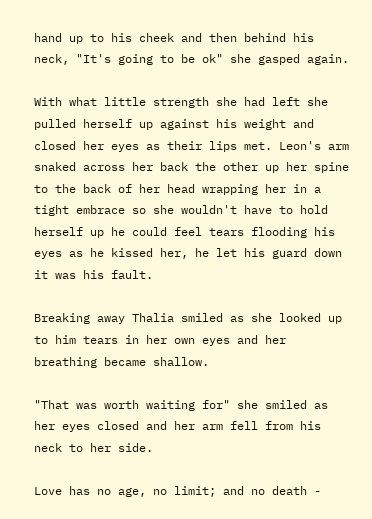hand up to his cheek and then behind his neck, "It's going to be ok" she gasped again.

With what little strength she had left she pulled herself up against his weight and closed her eyes as their lips met. Leon's arm snaked across her back the other up her spine to the back of her head wrapping her in a tight embrace so she wouldn't have to hold herself up he could feel tears flooding his eyes as he kissed her, he let his guard down it was his fault.

Breaking away Thalia smiled as she looked up to him tears in her own eyes and her breathing became shallow.

"That was worth waiting for" she smiled as her eyes closed and her arm fell from his neck to her side.

Love has no age, no limit; and no death -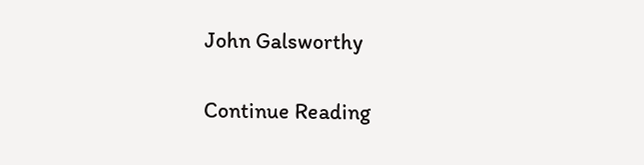John Galsworthy

Continue Reading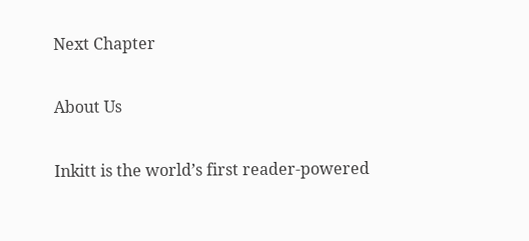Next Chapter

About Us

Inkitt is the world’s first reader-powered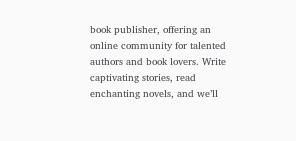book publisher, offering an online community for talented authors and book lovers. Write captivating stories, read enchanting novels, and we’ll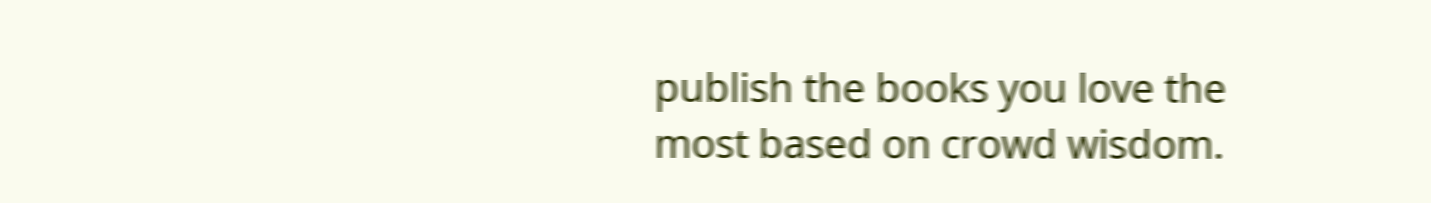publish the books you love the most based on crowd wisdom.